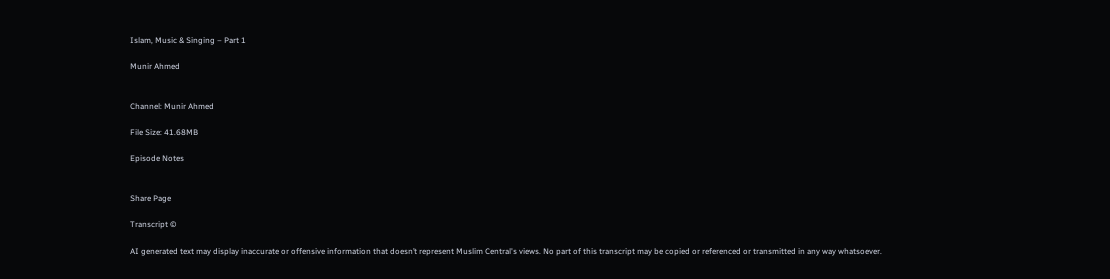Islam, Music & Singing – Part 1

Munir Ahmed


Channel: Munir Ahmed

File Size: 41.68MB

Episode Notes


Share Page

Transcript ©

AI generated text may display inaccurate or offensive information that doesn’t represent Muslim Central's views. No part of this transcript may be copied or referenced or transmitted in any way whatsoever.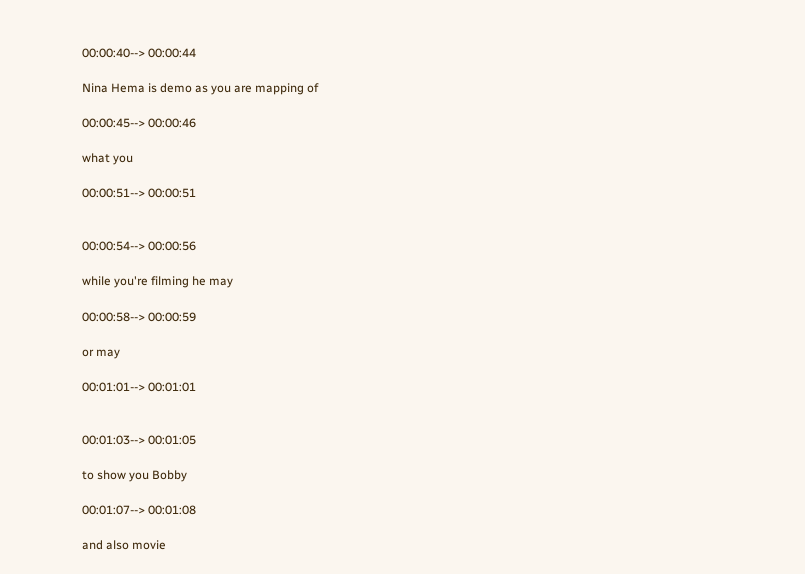00:00:40--> 00:00:44

Nina Hema is demo as you are mapping of

00:00:45--> 00:00:46

what you

00:00:51--> 00:00:51


00:00:54--> 00:00:56

while you're filming he may

00:00:58--> 00:00:59

or may

00:01:01--> 00:01:01


00:01:03--> 00:01:05

to show you Bobby

00:01:07--> 00:01:08

and also movie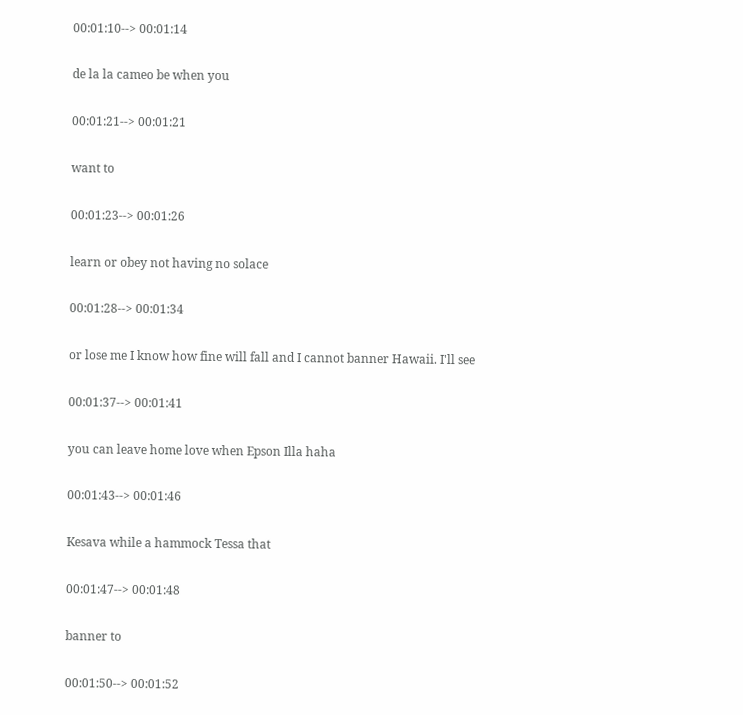00:01:10--> 00:01:14

de la la cameo be when you

00:01:21--> 00:01:21

want to

00:01:23--> 00:01:26

learn or obey not having no solace

00:01:28--> 00:01:34

or lose me I know how fine will fall and I cannot banner Hawaii. I'll see

00:01:37--> 00:01:41

you can leave home love when Epson Illa haha

00:01:43--> 00:01:46

Kesava while a hammock Tessa that

00:01:47--> 00:01:48

banner to

00:01:50--> 00:01:52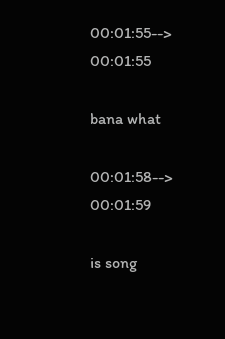00:01:55--> 00:01:55

bana what

00:01:58--> 00:01:59

is song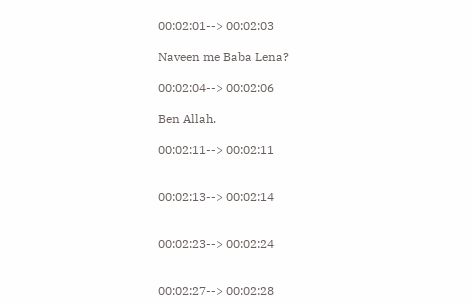00:02:01--> 00:02:03

Naveen me Baba Lena?

00:02:04--> 00:02:06

Ben Allah.

00:02:11--> 00:02:11


00:02:13--> 00:02:14


00:02:23--> 00:02:24


00:02:27--> 00:02:28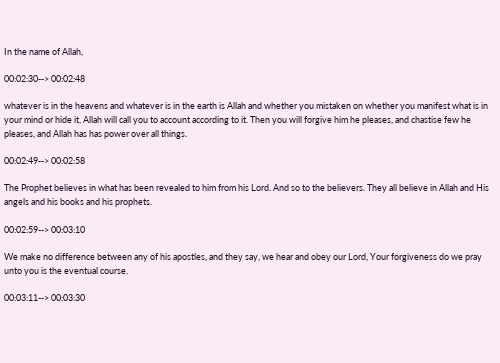In the name of Allah,

00:02:30--> 00:02:48

whatever is in the heavens and whatever is in the earth is Allah and whether you mistaken on whether you manifest what is in your mind or hide it, Allah will call you to account according to it. Then you will forgive him he pleases, and chastise few he pleases, and Allah has has power over all things.

00:02:49--> 00:02:58

The Prophet believes in what has been revealed to him from his Lord. And so to the believers. They all believe in Allah and His angels and his books and his prophets.

00:02:59--> 00:03:10

We make no difference between any of his apostles, and they say, we hear and obey our Lord, Your forgiveness do we pray unto you is the eventual course.

00:03:11--> 00:03:30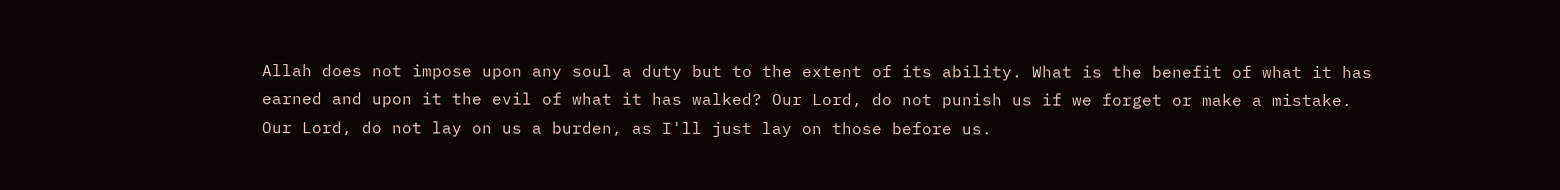Allah does not impose upon any soul a duty but to the extent of its ability. What is the benefit of what it has earned and upon it the evil of what it has walked? Our Lord, do not punish us if we forget or make a mistake. Our Lord, do not lay on us a burden, as I'll just lay on those before us.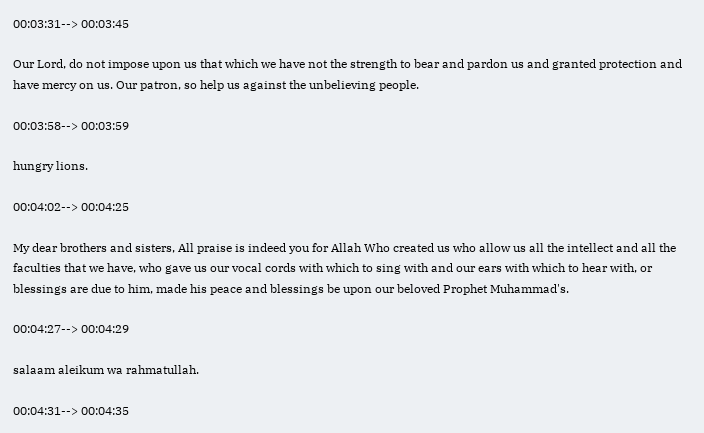00:03:31--> 00:03:45

Our Lord, do not impose upon us that which we have not the strength to bear and pardon us and granted protection and have mercy on us. Our patron, so help us against the unbelieving people.

00:03:58--> 00:03:59

hungry lions.

00:04:02--> 00:04:25

My dear brothers and sisters, All praise is indeed you for Allah Who created us who allow us all the intellect and all the faculties that we have, who gave us our vocal cords with which to sing with and our ears with which to hear with, or blessings are due to him, made his peace and blessings be upon our beloved Prophet Muhammad's.

00:04:27--> 00:04:29

salaam aleikum wa rahmatullah.

00:04:31--> 00:04:35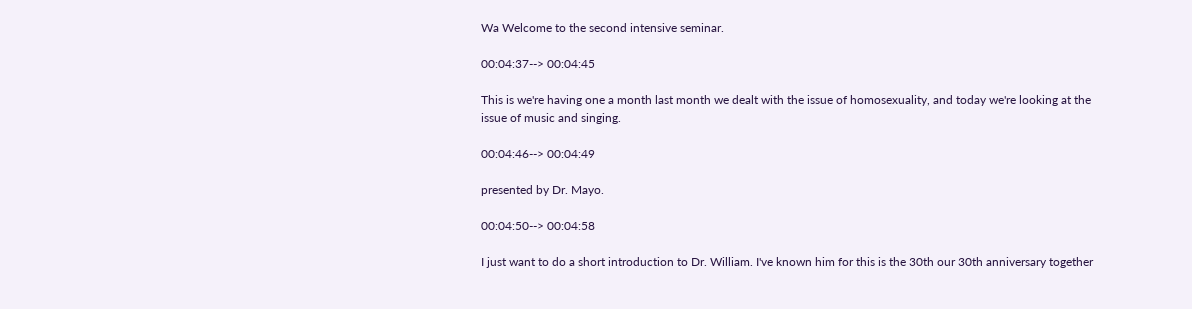Wa Welcome to the second intensive seminar.

00:04:37--> 00:04:45

This is we're having one a month last month we dealt with the issue of homosexuality, and today we're looking at the issue of music and singing.

00:04:46--> 00:04:49

presented by Dr. Mayo.

00:04:50--> 00:04:58

I just want to do a short introduction to Dr. William. I've known him for this is the 30th our 30th anniversary together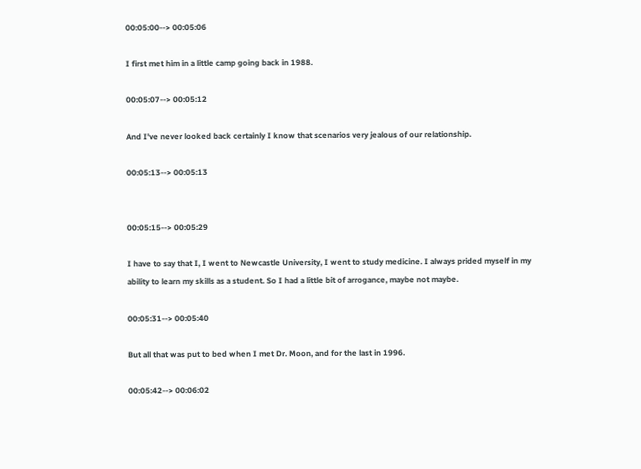00:05:00--> 00:05:06

I first met him in a little camp going back in 1988.

00:05:07--> 00:05:12

And I've never looked back certainly I know that scenarios very jealous of our relationship.

00:05:13--> 00:05:13


00:05:15--> 00:05:29

I have to say that I, I went to Newcastle University, I went to study medicine. I always prided myself in my ability to learn my skills as a student. So I had a little bit of arrogance, maybe not maybe.

00:05:31--> 00:05:40

But all that was put to bed when I met Dr. Moon, and for the last in 1996.

00:05:42--> 00:06:02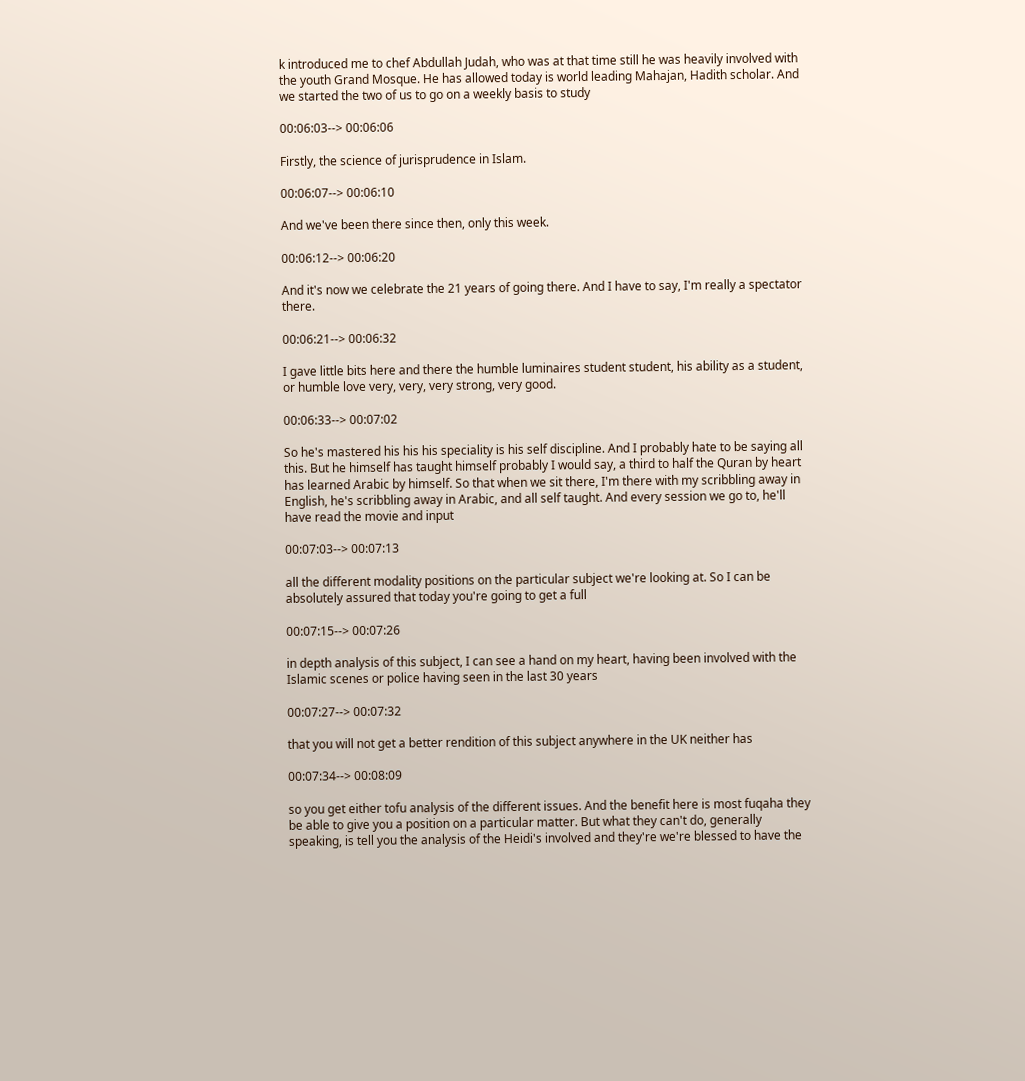k introduced me to chef Abdullah Judah, who was at that time still he was heavily involved with the youth Grand Mosque. He has allowed today is world leading Mahajan, Hadith scholar. And we started the two of us to go on a weekly basis to study

00:06:03--> 00:06:06

Firstly, the science of jurisprudence in Islam.

00:06:07--> 00:06:10

And we've been there since then, only this week.

00:06:12--> 00:06:20

And it's now we celebrate the 21 years of going there. And I have to say, I'm really a spectator there.

00:06:21--> 00:06:32

I gave little bits here and there the humble luminaires student student, his ability as a student, or humble love very, very, very strong, very good.

00:06:33--> 00:07:02

So he's mastered his his his speciality is his self discipline. And I probably hate to be saying all this. But he himself has taught himself probably I would say, a third to half the Quran by heart has learned Arabic by himself. So that when we sit there, I'm there with my scribbling away in English, he's scribbling away in Arabic, and all self taught. And every session we go to, he'll have read the movie and input

00:07:03--> 00:07:13

all the different modality positions on the particular subject we're looking at. So I can be absolutely assured that today you're going to get a full

00:07:15--> 00:07:26

in depth analysis of this subject, I can see a hand on my heart, having been involved with the Islamic scenes or police having seen in the last 30 years

00:07:27--> 00:07:32

that you will not get a better rendition of this subject anywhere in the UK neither has

00:07:34--> 00:08:09

so you get either tofu analysis of the different issues. And the benefit here is most fuqaha they be able to give you a position on a particular matter. But what they can't do, generally speaking, is tell you the analysis of the Heidi's involved and they're we're blessed to have the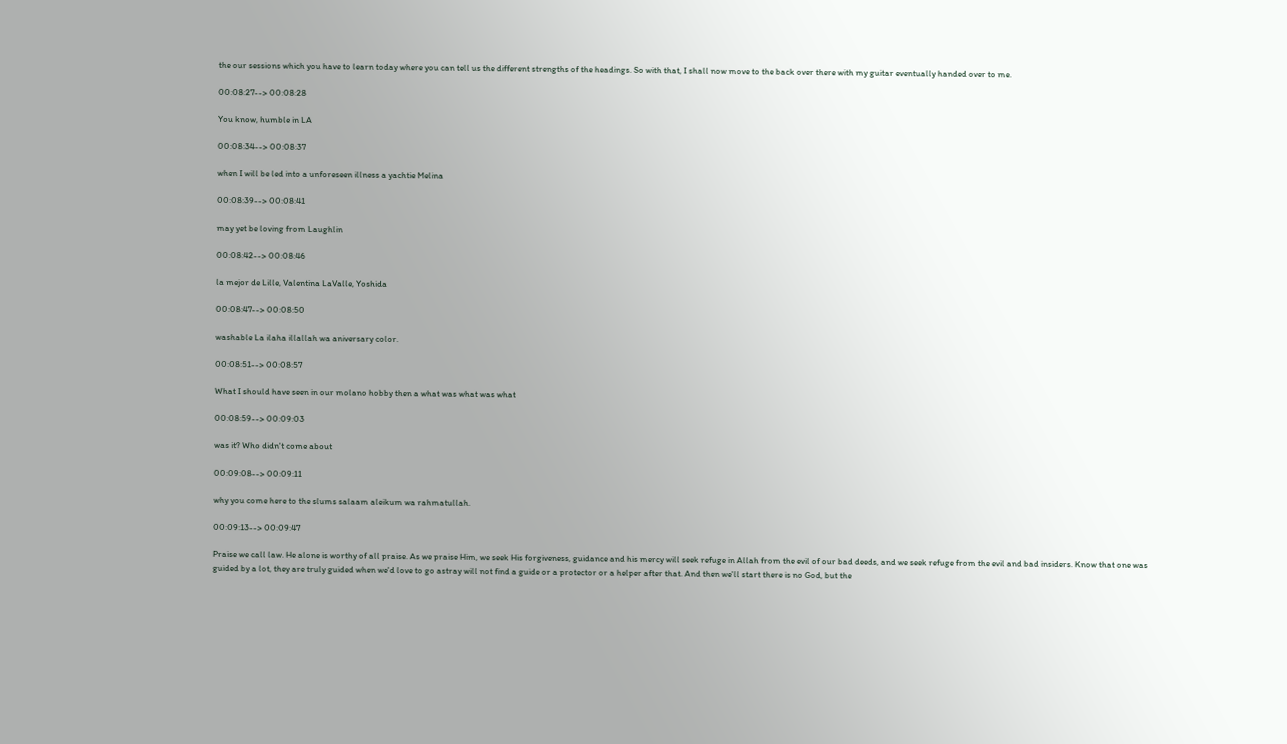the our sessions which you have to learn today where you can tell us the different strengths of the headings. So with that, I shall now move to the back over there with my guitar eventually handed over to me.

00:08:27--> 00:08:28

You know, humble in LA

00:08:34--> 00:08:37

when I will be led into a unforeseen illness a yachtie Melina

00:08:39--> 00:08:41

may yet be loving from Laughlin

00:08:42--> 00:08:46

la mejor de Lille, Valentina LaValle, Yoshida

00:08:47--> 00:08:50

washable La ilaha illallah wa aniversary color.

00:08:51--> 00:08:57

What I should have seen in our molano hobby then a what was what was what

00:08:59--> 00:09:03

was it? Who didn't come about

00:09:08--> 00:09:11

why you come here to the slums salaam aleikum wa rahmatullah.

00:09:13--> 00:09:47

Praise we call law. He alone is worthy of all praise. As we praise Him, we seek His forgiveness, guidance and his mercy will seek refuge in Allah from the evil of our bad deeds, and we seek refuge from the evil and bad insiders. Know that one was guided by a lot, they are truly guided when we'd love to go astray will not find a guide or a protector or a helper after that. And then we'll start there is no God, but the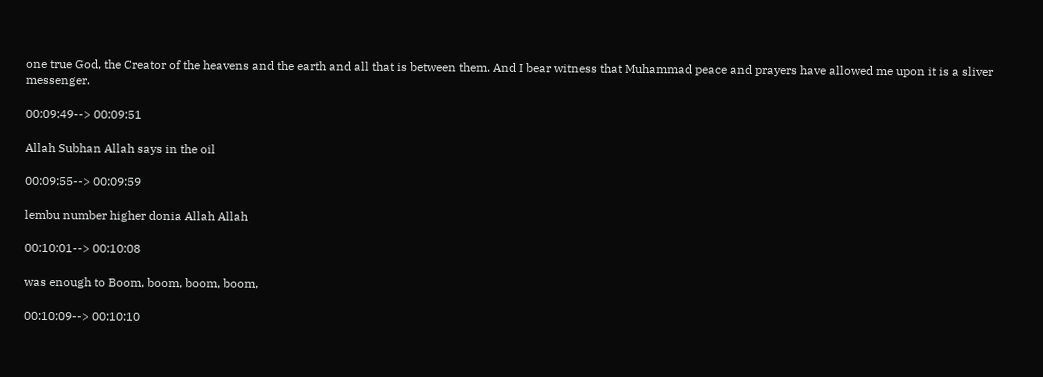one true God, the Creator of the heavens and the earth and all that is between them. And I bear witness that Muhammad peace and prayers have allowed me upon it is a sliver messenger.

00:09:49--> 00:09:51

Allah Subhan Allah says in the oil

00:09:55--> 00:09:59

lembu number higher donia Allah Allah

00:10:01--> 00:10:08

was enough to Boom, boom, boom, boom,

00:10:09--> 00:10:10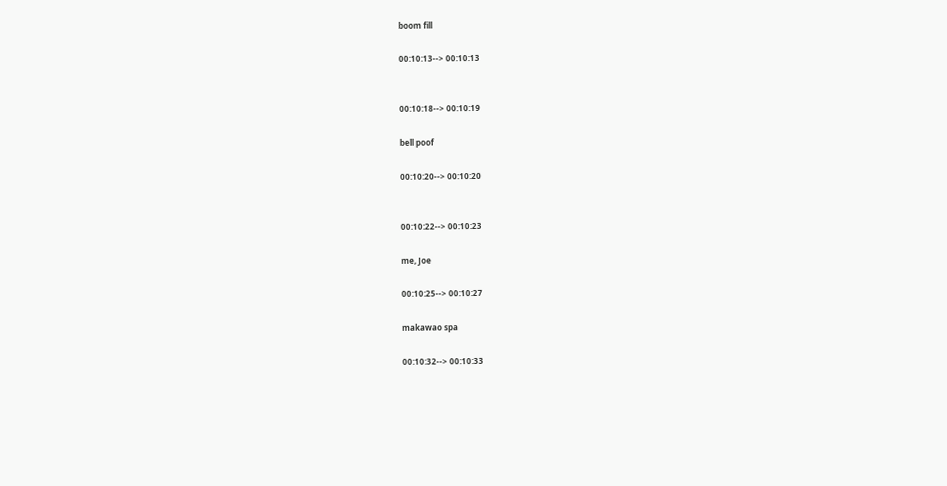boom fill

00:10:13--> 00:10:13


00:10:18--> 00:10:19

bell poof

00:10:20--> 00:10:20


00:10:22--> 00:10:23

me, Joe

00:10:25--> 00:10:27

makawao spa

00:10:32--> 00:10:33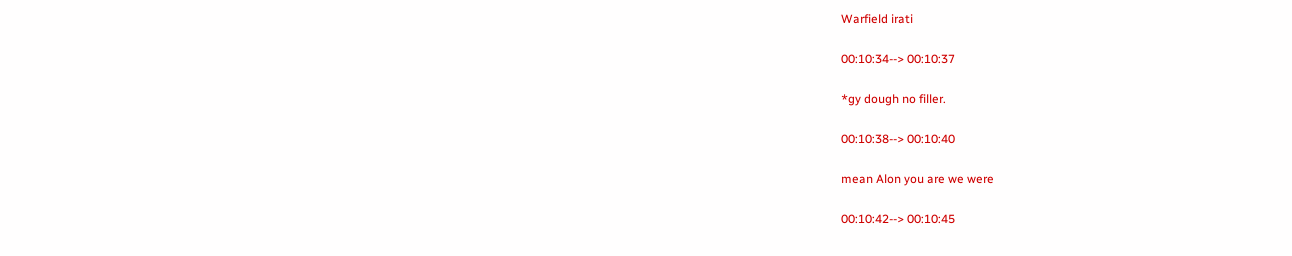Warfield irati

00:10:34--> 00:10:37

*gy dough no filler.

00:10:38--> 00:10:40

mean Alon you are we were

00:10:42--> 00:10:45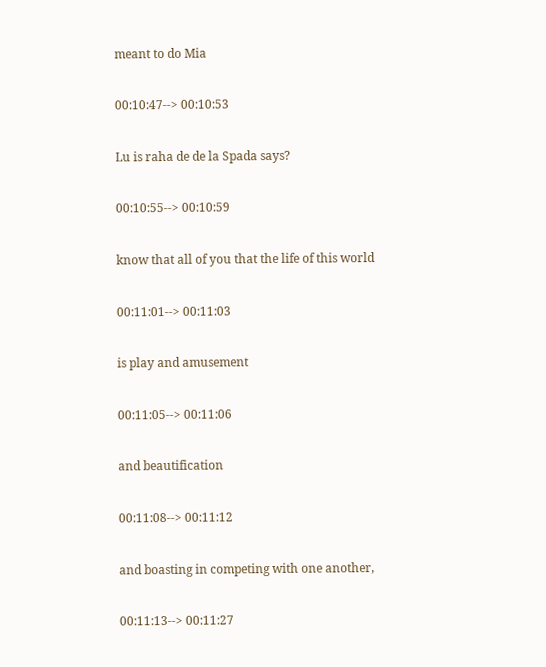meant to do Mia

00:10:47--> 00:10:53

Lu is raha de de la Spada says?

00:10:55--> 00:10:59

know that all of you that the life of this world

00:11:01--> 00:11:03

is play and amusement

00:11:05--> 00:11:06

and beautification

00:11:08--> 00:11:12

and boasting in competing with one another,

00:11:13--> 00:11:27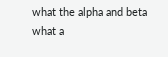what the alpha and beta what a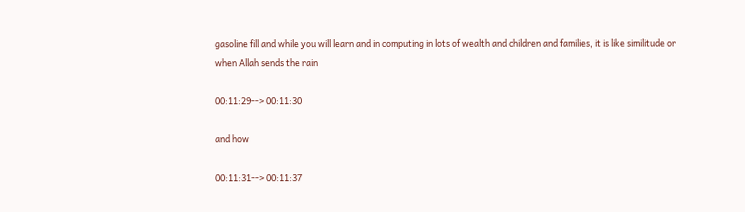gasoline fill and while you will learn and in computing in lots of wealth and children and families, it is like similitude or when Allah sends the rain

00:11:29--> 00:11:30

and how

00:11:31--> 00:11:37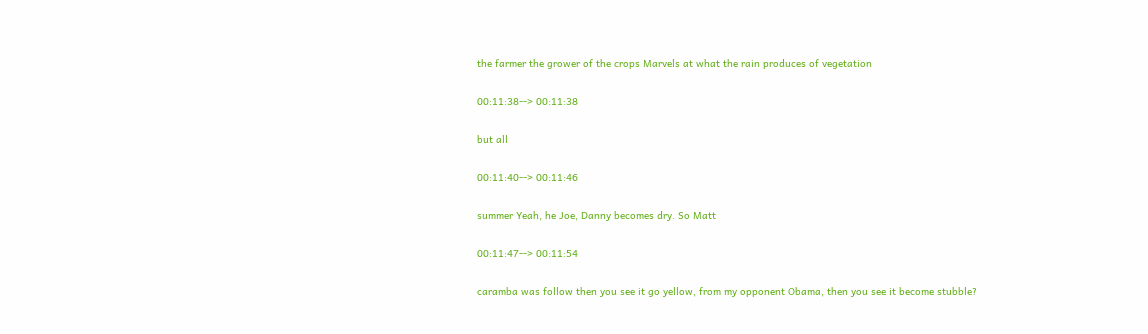the farmer the grower of the crops Marvels at what the rain produces of vegetation

00:11:38--> 00:11:38

but all

00:11:40--> 00:11:46

summer Yeah, he Joe, Danny becomes dry. So Matt

00:11:47--> 00:11:54

caramba was follow then you see it go yellow, from my opponent Obama, then you see it become stubble?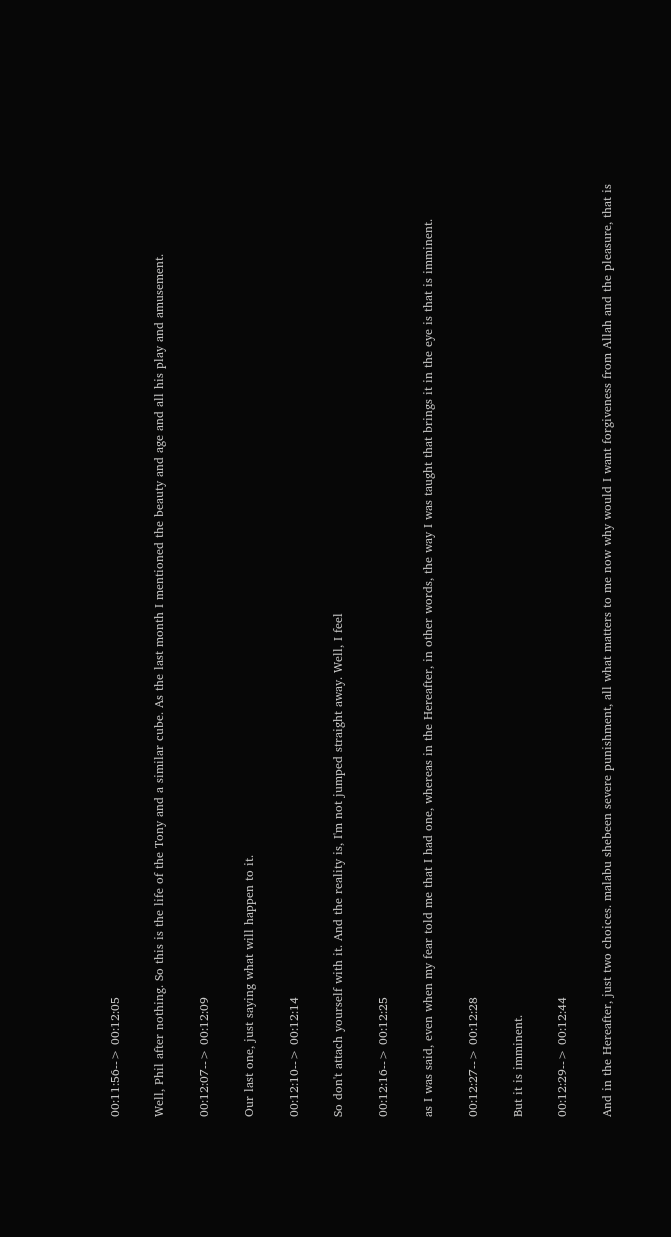00:11:56--> 00:12:05

Well, Phil after nothing. So this is the life of the Tony and a similar cube. As the last month I mentioned the beauty and age and all his play and amusement.

00:12:07--> 00:12:09

Our last one, just saying what will happen to it.

00:12:10--> 00:12:14

So don't attach yourself with it. And the reality is, I'm not jumped straight away. Well, I feel

00:12:16--> 00:12:25

as I was said, even when my fear told me that I had one, whereas in the Hereafter, in other words, the way I was taught that brings it in the eye is that is imminent.

00:12:27--> 00:12:28

But it is imminent.

00:12:29--> 00:12:44

And in the Hereafter, just two choices. malabu shebeen severe punishment, all what matters to me now why would I want forgiveness from Allah and the pleasure, that is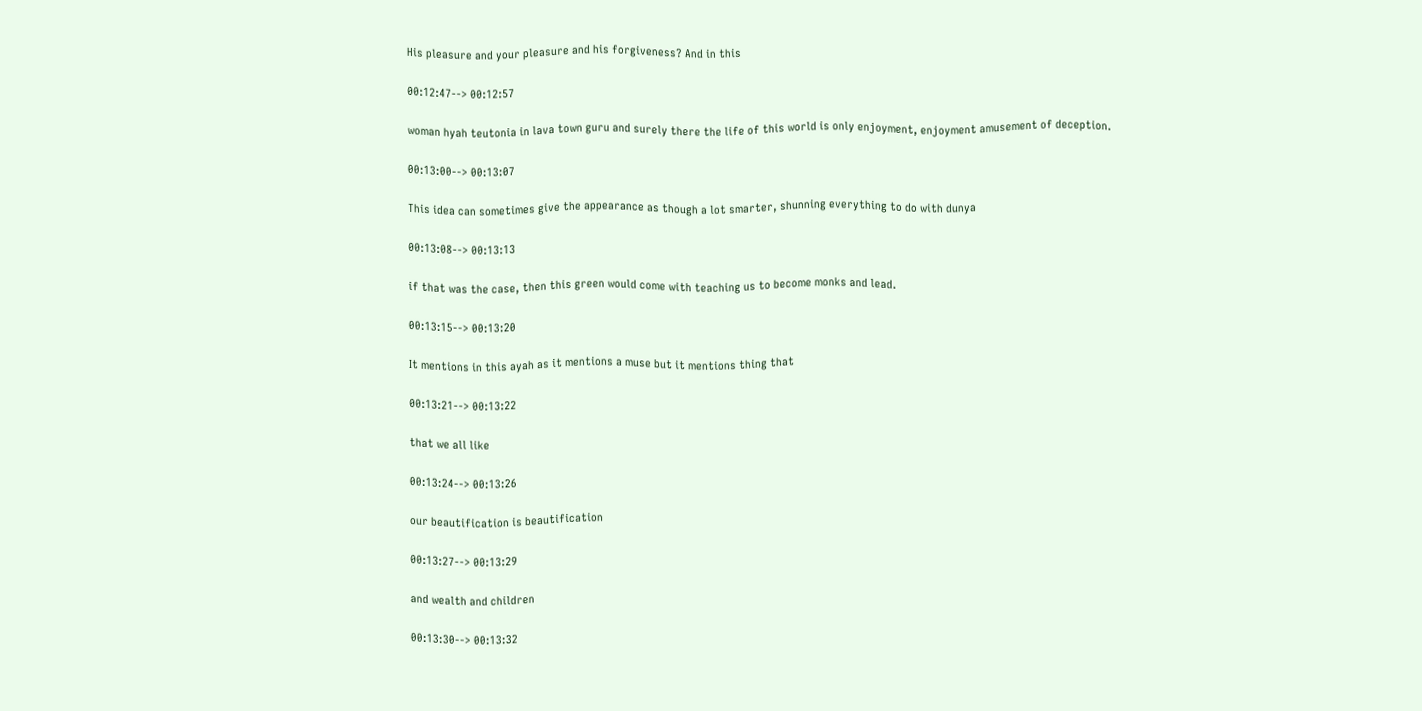His pleasure and your pleasure and his forgiveness? And in this

00:12:47--> 00:12:57

woman hyah teutonia in lava town guru and surely there the life of this world is only enjoyment, enjoyment amusement of deception.

00:13:00--> 00:13:07

This idea can sometimes give the appearance as though a lot smarter, shunning everything to do with dunya

00:13:08--> 00:13:13

if that was the case, then this green would come with teaching us to become monks and lead.

00:13:15--> 00:13:20

It mentions in this ayah as it mentions a muse but it mentions thing that

00:13:21--> 00:13:22

that we all like

00:13:24--> 00:13:26

our beautification is beautification

00:13:27--> 00:13:29

and wealth and children

00:13:30--> 00:13:32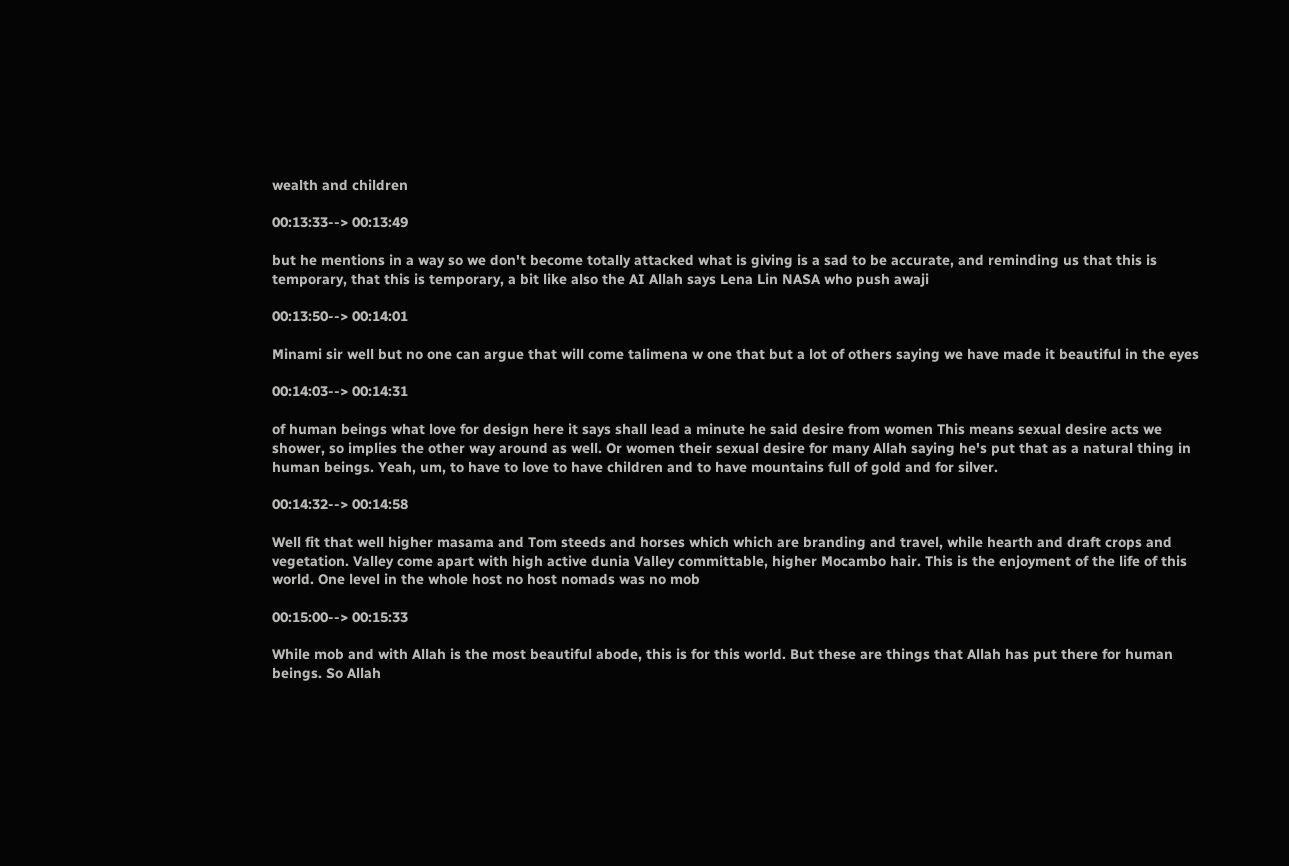wealth and children

00:13:33--> 00:13:49

but he mentions in a way so we don't become totally attacked what is giving is a sad to be accurate, and reminding us that this is temporary, that this is temporary, a bit like also the AI Allah says Lena Lin NASA who push awaji

00:13:50--> 00:14:01

Minami sir well but no one can argue that will come talimena w one that but a lot of others saying we have made it beautiful in the eyes

00:14:03--> 00:14:31

of human beings what love for design here it says shall lead a minute he said desire from women This means sexual desire acts we shower, so implies the other way around as well. Or women their sexual desire for many Allah saying he's put that as a natural thing in human beings. Yeah, um, to have to love to have children and to have mountains full of gold and for silver.

00:14:32--> 00:14:58

Well fit that well higher masama and Tom steeds and horses which which are branding and travel, while hearth and draft crops and vegetation. Valley come apart with high active dunia Valley committable, higher Mocambo hair. This is the enjoyment of the life of this world. One level in the whole host no host nomads was no mob

00:15:00--> 00:15:33

While mob and with Allah is the most beautiful abode, this is for this world. But these are things that Allah has put there for human beings. So Allah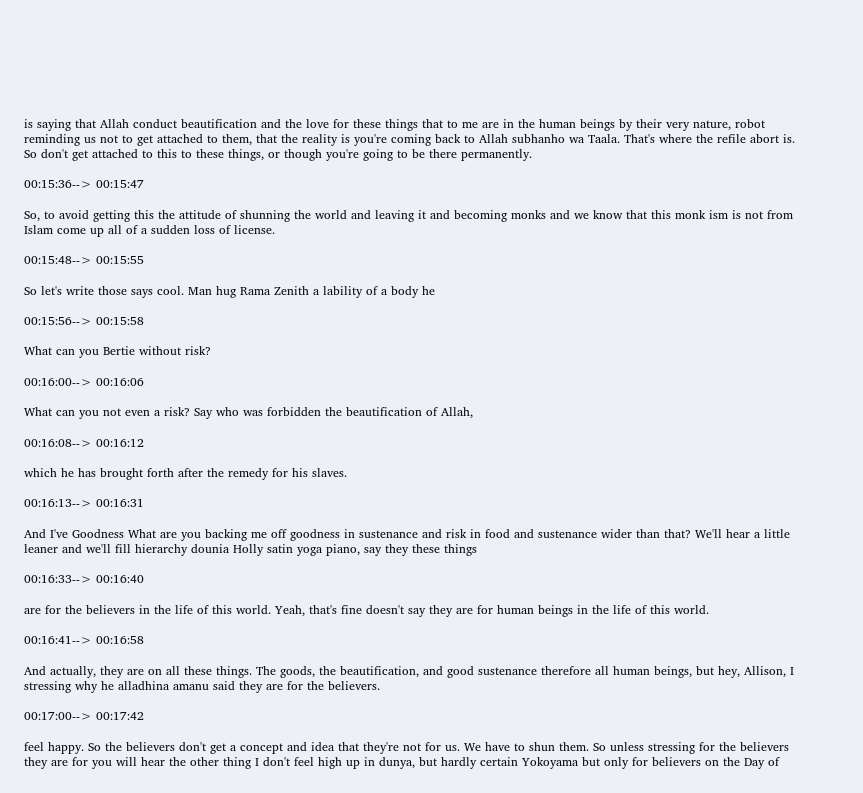is saying that Allah conduct beautification and the love for these things that to me are in the human beings by their very nature, robot reminding us not to get attached to them, that the reality is you're coming back to Allah subhanho wa Taala. That's where the refile abort is. So don't get attached to this to these things, or though you're going to be there permanently.

00:15:36--> 00:15:47

So, to avoid getting this the attitude of shunning the world and leaving it and becoming monks and we know that this monk ism is not from Islam come up all of a sudden loss of license.

00:15:48--> 00:15:55

So let's write those says cool. Man hug Rama Zenith a lability of a body he

00:15:56--> 00:15:58

What can you Bertie without risk?

00:16:00--> 00:16:06

What can you not even a risk? Say who was forbidden the beautification of Allah,

00:16:08--> 00:16:12

which he has brought forth after the remedy for his slaves.

00:16:13--> 00:16:31

And I've Goodness What are you backing me off goodness in sustenance and risk in food and sustenance wider than that? We'll hear a little leaner and we'll fill hierarchy dounia Holly satin yoga piano, say they these things

00:16:33--> 00:16:40

are for the believers in the life of this world. Yeah, that's fine doesn't say they are for human beings in the life of this world.

00:16:41--> 00:16:58

And actually, they are on all these things. The goods, the beautification, and good sustenance therefore all human beings, but hey, Allison, I stressing why he alladhina amanu said they are for the believers.

00:17:00--> 00:17:42

feel happy. So the believers don't get a concept and idea that they're not for us. We have to shun them. So unless stressing for the believers they are for you will hear the other thing I don't feel high up in dunya, but hardly certain Yokoyama but only for believers on the Day of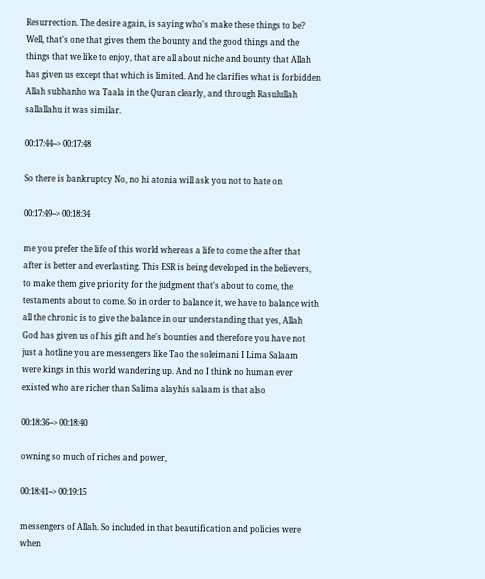Resurrection. The desire again, is saying who's make these things to be? Well, that's one that gives them the bounty and the good things and the things that we like to enjoy, that are all about niche and bounty that Allah has given us except that which is limited. And he clarifies what is forbidden Allah subhanho wa Taala in the Quran clearly, and through Rasulullah sallallahu it was similar.

00:17:44--> 00:17:48

So there is bankruptcy No, no hi atonia will ask you not to hate on

00:17:49--> 00:18:34

me you prefer the life of this world whereas a life to come the after that after is better and everlasting. This ESR is being developed in the believers, to make them give priority for the judgment that's about to come, the testaments about to come. So in order to balance it, we have to balance with all the chronic is to give the balance in our understanding that yes, Allah God has given us of his gift and he's bounties and therefore you have not just a hotline you are messengers like Tao the soleimani I Lima Salaam were kings in this world wandering up. And no I think no human ever existed who are richer than Salima alayhis salaam is that also

00:18:36--> 00:18:40

owning so much of riches and power,

00:18:41--> 00:19:15

messengers of Allah. So included in that beautification and policies were when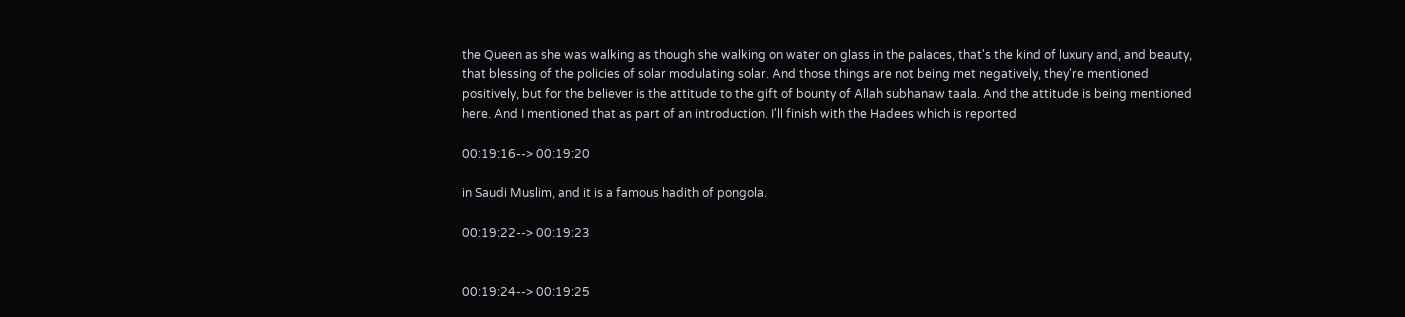the Queen as she was walking as though she walking on water on glass in the palaces, that's the kind of luxury and, and beauty, that blessing of the policies of solar modulating solar. And those things are not being met negatively, they're mentioned positively, but for the believer is the attitude to the gift of bounty of Allah subhanaw taala. And the attitude is being mentioned here. And I mentioned that as part of an introduction. I'll finish with the Hadees which is reported

00:19:16--> 00:19:20

in Saudi Muslim, and it is a famous hadith of pongola.

00:19:22--> 00:19:23


00:19:24--> 00:19:25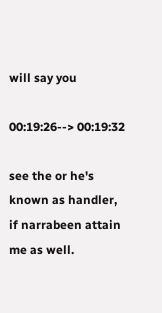will say you

00:19:26--> 00:19:32

see the or he's known as handler, if narrabeen attain me as well.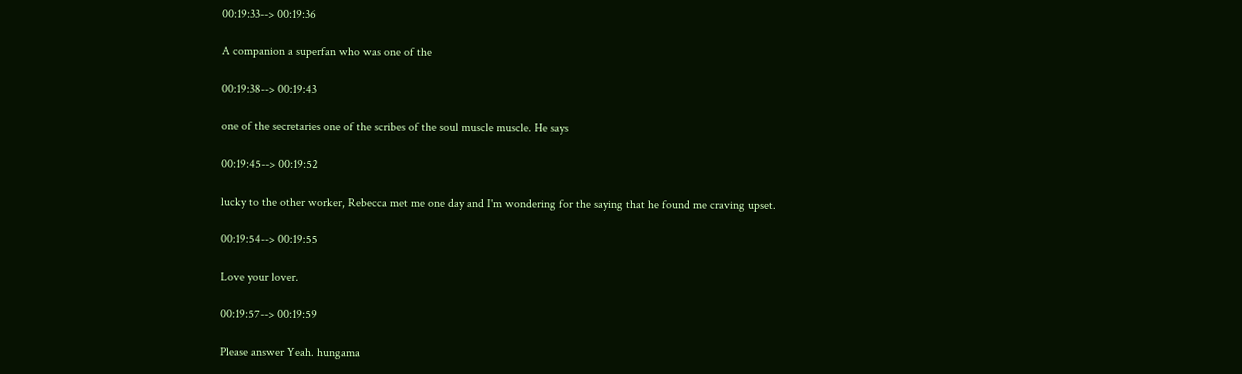00:19:33--> 00:19:36

A companion a superfan who was one of the

00:19:38--> 00:19:43

one of the secretaries one of the scribes of the soul muscle muscle. He says

00:19:45--> 00:19:52

lucky to the other worker, Rebecca met me one day and I'm wondering for the saying that he found me craving upset.

00:19:54--> 00:19:55

Love your lover.

00:19:57--> 00:19:59

Please answer Yeah. hungama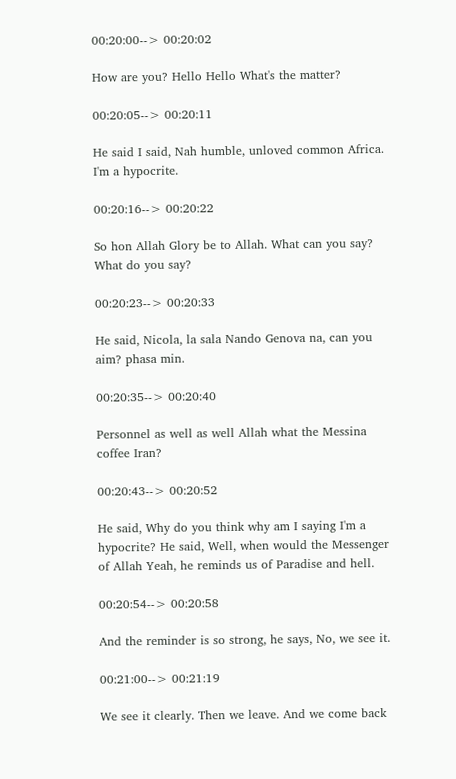00:20:00--> 00:20:02

How are you? Hello Hello What's the matter?

00:20:05--> 00:20:11

He said I said, Nah humble, unloved common Africa. I'm a hypocrite.

00:20:16--> 00:20:22

So hon Allah Glory be to Allah. What can you say? What do you say?

00:20:23--> 00:20:33

He said, Nicola, la sala Nando Genova na, can you aim? phasa min.

00:20:35--> 00:20:40

Personnel as well as well Allah what the Messina coffee Iran?

00:20:43--> 00:20:52

He said, Why do you think why am I saying I'm a hypocrite? He said, Well, when would the Messenger of Allah Yeah, he reminds us of Paradise and hell.

00:20:54--> 00:20:58

And the reminder is so strong, he says, No, we see it.

00:21:00--> 00:21:19

We see it clearly. Then we leave. And we come back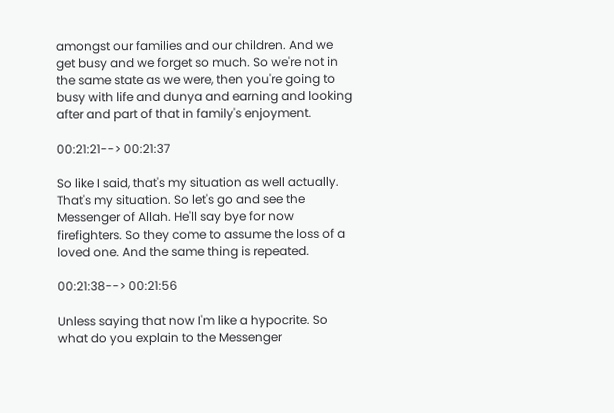amongst our families and our children. And we get busy and we forget so much. So we're not in the same state as we were, then you're going to busy with life and dunya and earning and looking after and part of that in family's enjoyment.

00:21:21--> 00:21:37

So like I said, that's my situation as well actually. That's my situation. So let's go and see the Messenger of Allah. He'll say bye for now firefighters. So they come to assume the loss of a loved one. And the same thing is repeated.

00:21:38--> 00:21:56

Unless saying that now I'm like a hypocrite. So what do you explain to the Messenger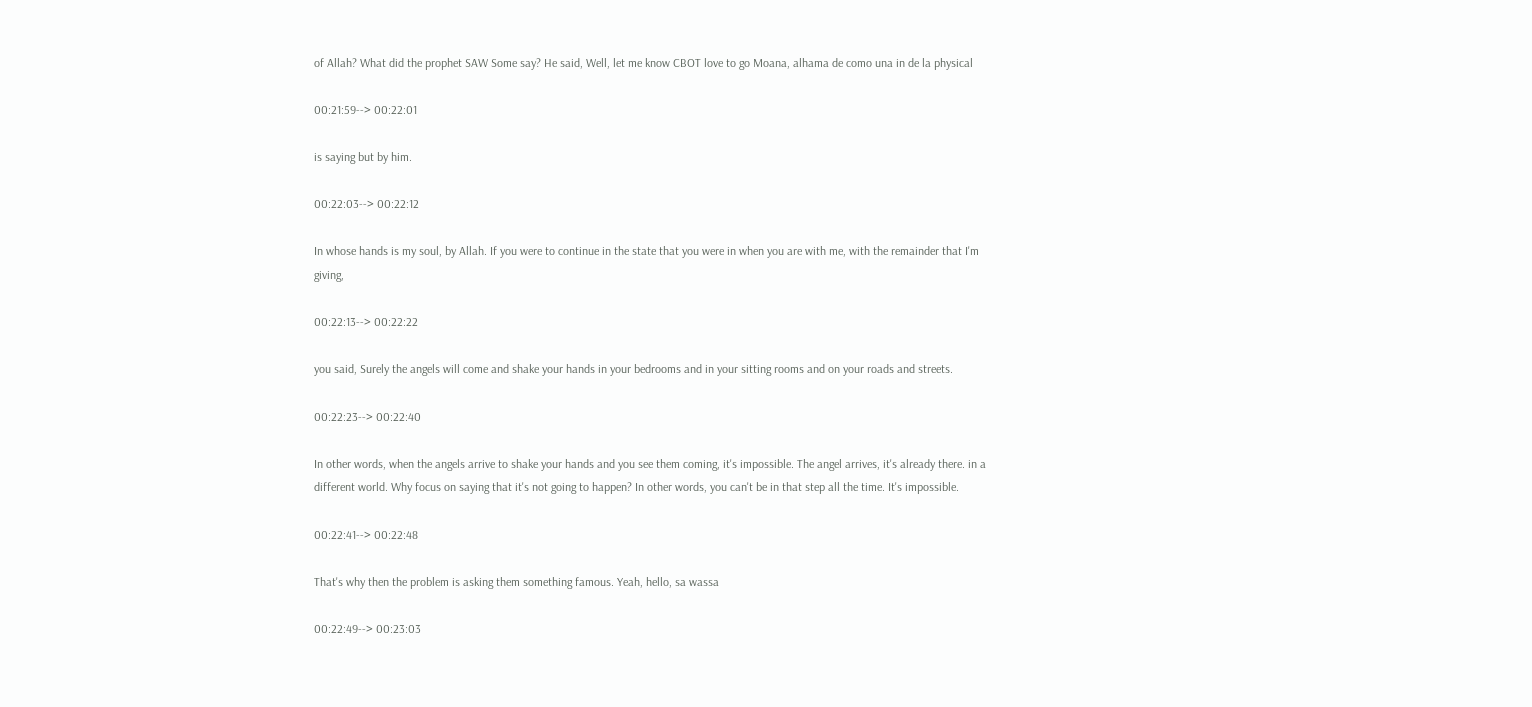of Allah? What did the prophet SAW Some say? He said, Well, let me know CBOT love to go Moana, alhama de como una in de la physical

00:21:59--> 00:22:01

is saying but by him.

00:22:03--> 00:22:12

In whose hands is my soul, by Allah. If you were to continue in the state that you were in when you are with me, with the remainder that I'm giving,

00:22:13--> 00:22:22

you said, Surely the angels will come and shake your hands in your bedrooms and in your sitting rooms and on your roads and streets.

00:22:23--> 00:22:40

In other words, when the angels arrive to shake your hands and you see them coming, it's impossible. The angel arrives, it's already there. in a different world. Why focus on saying that it's not going to happen? In other words, you can't be in that step all the time. It's impossible.

00:22:41--> 00:22:48

That's why then the problem is asking them something famous. Yeah, hello, sa wassa

00:22:49--> 00:23:03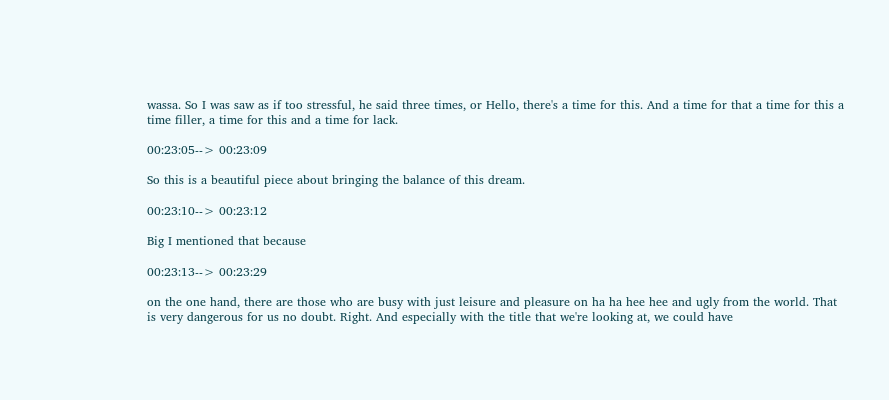wassa. So I was saw as if too stressful, he said three times, or Hello, there's a time for this. And a time for that a time for this a time filler, a time for this and a time for lack.

00:23:05--> 00:23:09

So this is a beautiful piece about bringing the balance of this dream.

00:23:10--> 00:23:12

Big I mentioned that because

00:23:13--> 00:23:29

on the one hand, there are those who are busy with just leisure and pleasure on ha ha hee hee and ugly from the world. That is very dangerous for us no doubt. Right. And especially with the title that we're looking at, we could have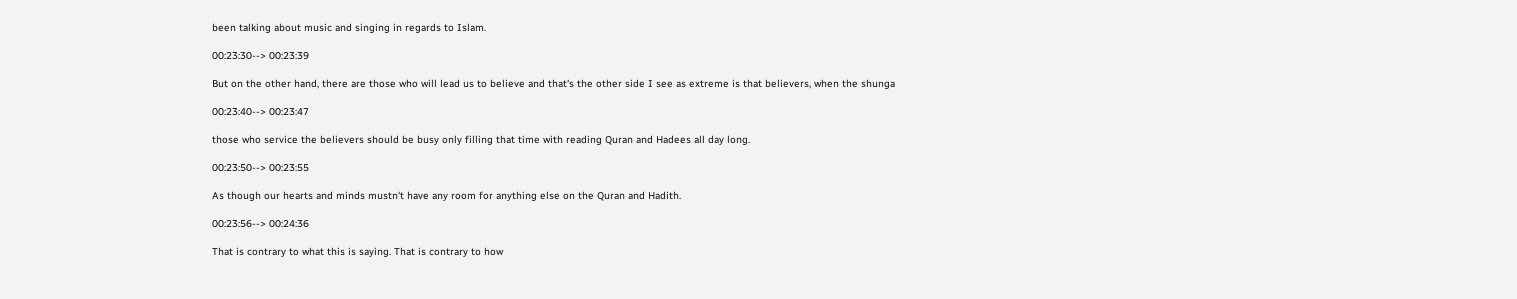been talking about music and singing in regards to Islam.

00:23:30--> 00:23:39

But on the other hand, there are those who will lead us to believe and that's the other side I see as extreme is that believers, when the shunga

00:23:40--> 00:23:47

those who service the believers should be busy only filling that time with reading Quran and Hadees all day long.

00:23:50--> 00:23:55

As though our hearts and minds mustn't have any room for anything else on the Quran and Hadith.

00:23:56--> 00:24:36

That is contrary to what this is saying. That is contrary to how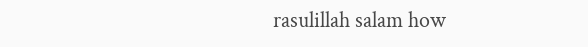rasulillah salam how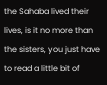the Sahaba lived their lives, is it no more than the sisters, you just have to read a little bit of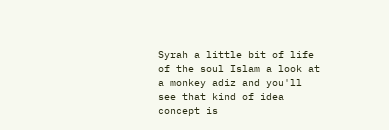Syrah a little bit of life of the soul Islam a look at a monkey adiz and you'll see that kind of idea concept is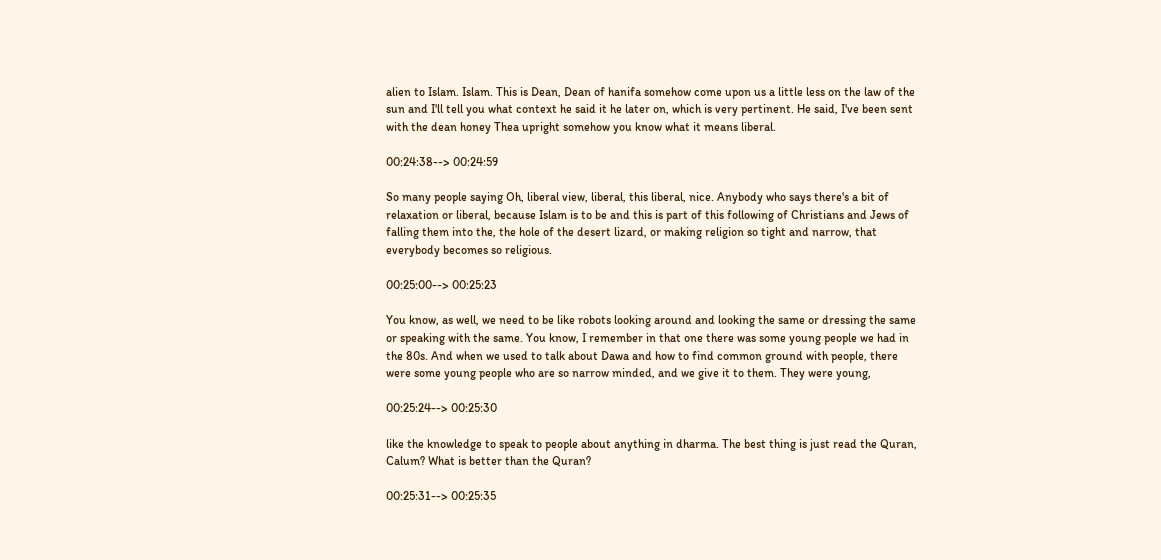alien to Islam. Islam. This is Dean, Dean of hanifa somehow come upon us a little less on the law of the sun and I'll tell you what context he said it he later on, which is very pertinent. He said, I've been sent with the dean honey Thea upright somehow you know what it means liberal.

00:24:38--> 00:24:59

So many people saying Oh, liberal view, liberal, this liberal, nice. Anybody who says there's a bit of relaxation or liberal, because Islam is to be and this is part of this following of Christians and Jews of falling them into the, the hole of the desert lizard, or making religion so tight and narrow, that everybody becomes so religious.

00:25:00--> 00:25:23

You know, as well, we need to be like robots looking around and looking the same or dressing the same or speaking with the same. You know, I remember in that one there was some young people we had in the 80s. And when we used to talk about Dawa and how to find common ground with people, there were some young people who are so narrow minded, and we give it to them. They were young,

00:25:24--> 00:25:30

like the knowledge to speak to people about anything in dharma. The best thing is just read the Quran, Calum? What is better than the Quran?

00:25:31--> 00:25:35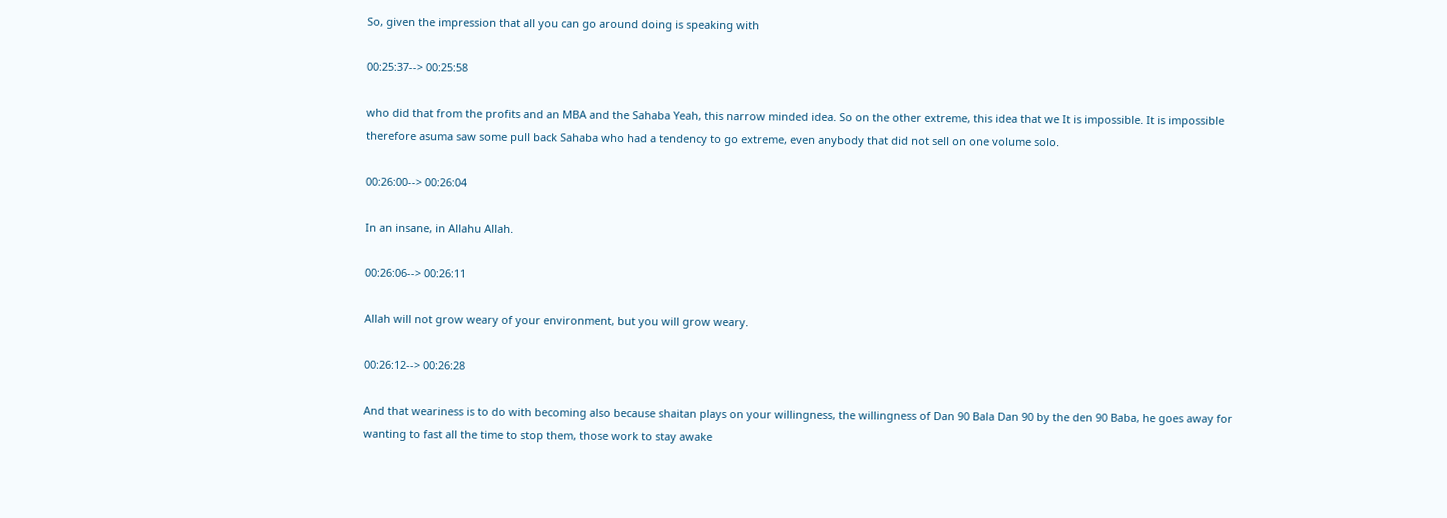So, given the impression that all you can go around doing is speaking with

00:25:37--> 00:25:58

who did that from the profits and an MBA and the Sahaba Yeah, this narrow minded idea. So on the other extreme, this idea that we It is impossible. It is impossible therefore asuma saw some pull back Sahaba who had a tendency to go extreme, even anybody that did not sell on one volume solo.

00:26:00--> 00:26:04

In an insane, in Allahu Allah.

00:26:06--> 00:26:11

Allah will not grow weary of your environment, but you will grow weary.

00:26:12--> 00:26:28

And that weariness is to do with becoming also because shaitan plays on your willingness, the willingness of Dan 90 Bala Dan 90 by the den 90 Baba, he goes away for wanting to fast all the time to stop them, those work to stay awake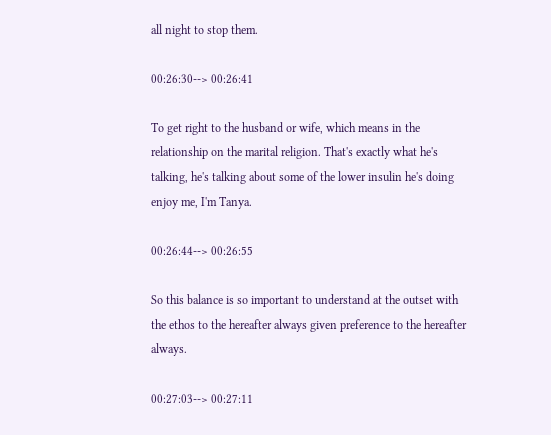all night to stop them.

00:26:30--> 00:26:41

To get right to the husband or wife, which means in the relationship on the marital religion. That's exactly what he's talking, he's talking about some of the lower insulin he's doing enjoy me, I'm Tanya.

00:26:44--> 00:26:55

So this balance is so important to understand at the outset with the ethos to the hereafter always given preference to the hereafter always.

00:27:03--> 00:27:11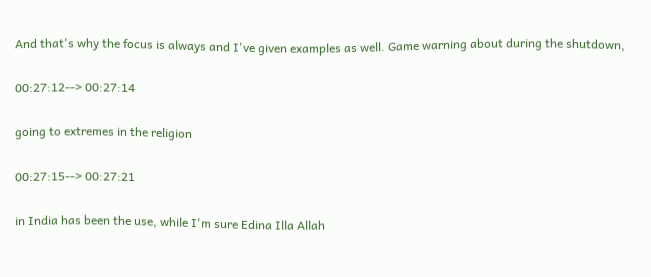And that's why the focus is always and I've given examples as well. Game warning about during the shutdown,

00:27:12--> 00:27:14

going to extremes in the religion

00:27:15--> 00:27:21

in India has been the use, while I'm sure Edina Illa Allah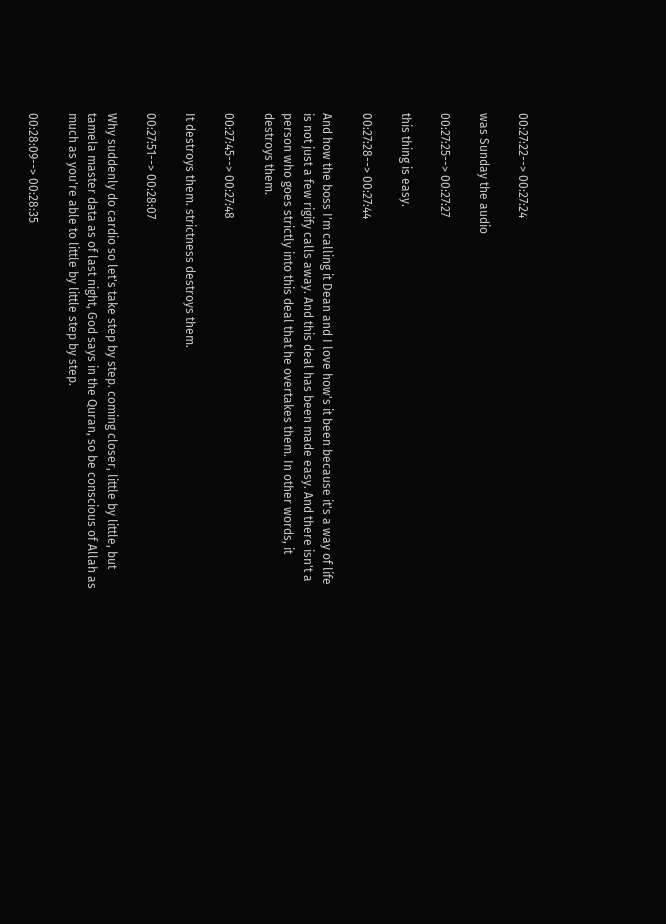00:27:22--> 00:27:24

was Sunday the audio

00:27:25--> 00:27:27

this thing is easy.

00:27:28--> 00:27:44

And how the boss I'm calling it Dean and I love how's it been because it's a way of life is not just a few rigify calls away. And this deal has been made easy. And there isn't a person who goes strictly into this deal that he overtakes them. In other words, it destroys them.

00:27:45--> 00:27:48

It destroys them. strictness destroys them.

00:27:51--> 00:28:07

Why suddenly do cardio so let's take step by step. coming closer, little by little, but tamela master data as of last night, God says in the Quran, so be conscious of Allah as much as you're able to little by little step by step.

00:28:09--> 00:28:35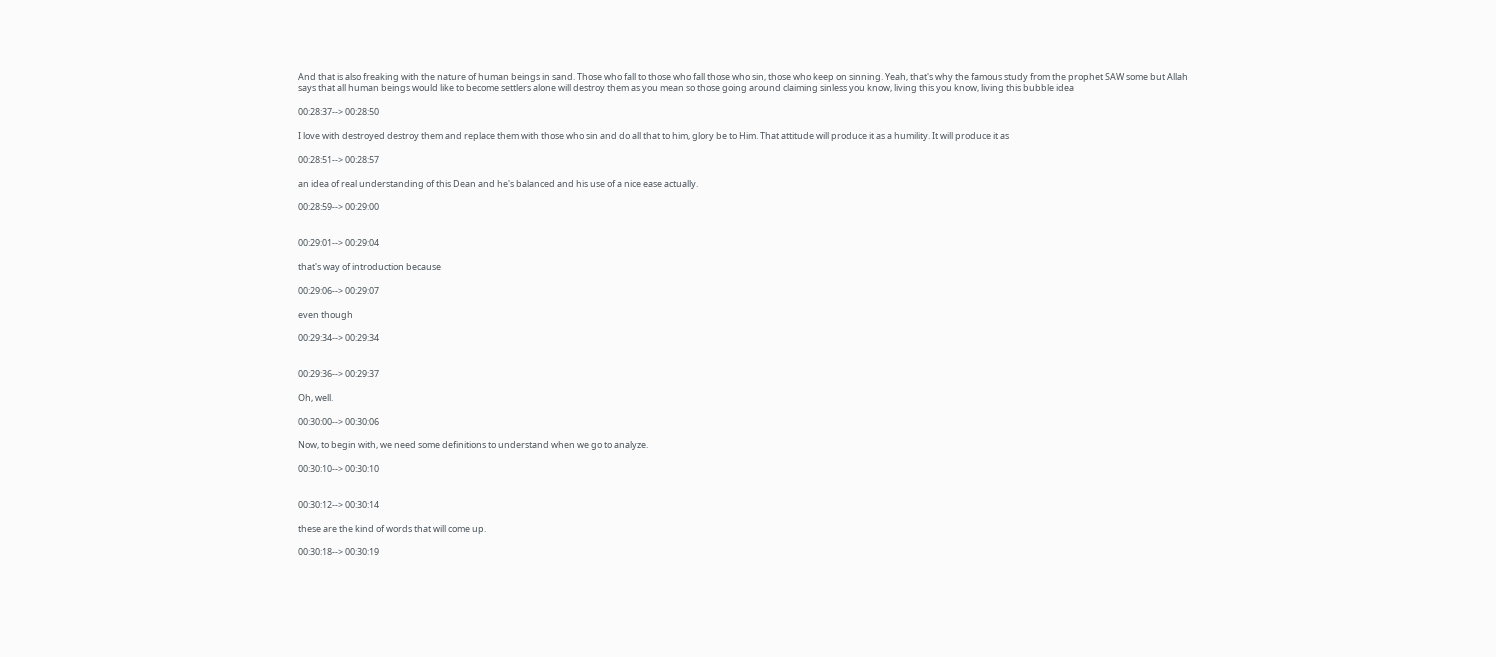And that is also freaking with the nature of human beings in sand. Those who fall to those who fall those who sin, those who keep on sinning. Yeah, that's why the famous study from the prophet SAW some but Allah says that all human beings would like to become settlers alone will destroy them as you mean so those going around claiming sinless you know, living this you know, living this bubble idea

00:28:37--> 00:28:50

I love with destroyed destroy them and replace them with those who sin and do all that to him, glory be to Him. That attitude will produce it as a humility. It will produce it as

00:28:51--> 00:28:57

an idea of real understanding of this Dean and he's balanced and his use of a nice ease actually.

00:28:59--> 00:29:00


00:29:01--> 00:29:04

that's way of introduction because

00:29:06--> 00:29:07

even though

00:29:34--> 00:29:34


00:29:36--> 00:29:37

Oh, well.

00:30:00--> 00:30:06

Now, to begin with, we need some definitions to understand when we go to analyze.

00:30:10--> 00:30:10


00:30:12--> 00:30:14

these are the kind of words that will come up.

00:30:18--> 00:30:19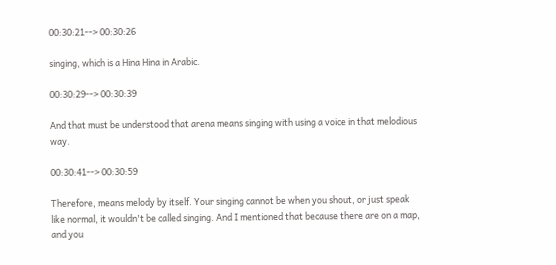00:30:21--> 00:30:26

singing, which is a Hina Hina in Arabic.

00:30:29--> 00:30:39

And that must be understood that arena means singing with using a voice in that melodious way.

00:30:41--> 00:30:59

Therefore, means melody by itself. Your singing cannot be when you shout, or just speak like normal, it wouldn't be called singing. And I mentioned that because there are on a map, and you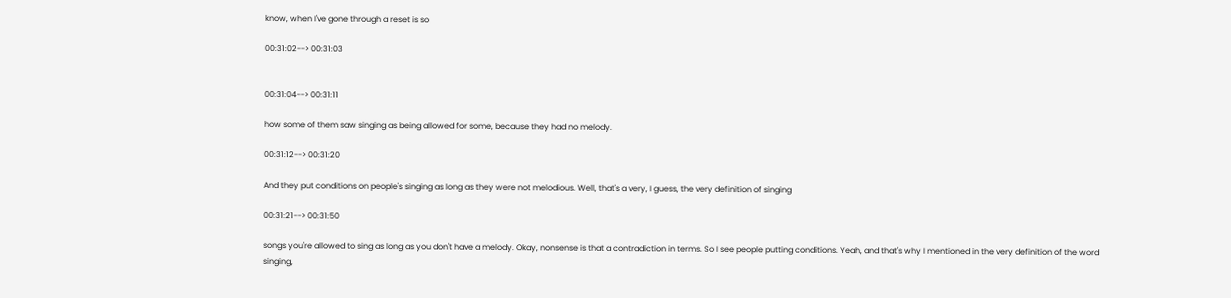know, when I've gone through a reset is so

00:31:02--> 00:31:03


00:31:04--> 00:31:11

how some of them saw singing as being allowed for some, because they had no melody.

00:31:12--> 00:31:20

And they put conditions on people's singing as long as they were not melodious. Well, that's a very, I guess, the very definition of singing

00:31:21--> 00:31:50

songs you're allowed to sing as long as you don't have a melody. Okay, nonsense is that a contradiction in terms. So I see people putting conditions. Yeah, and that's why I mentioned in the very definition of the word singing,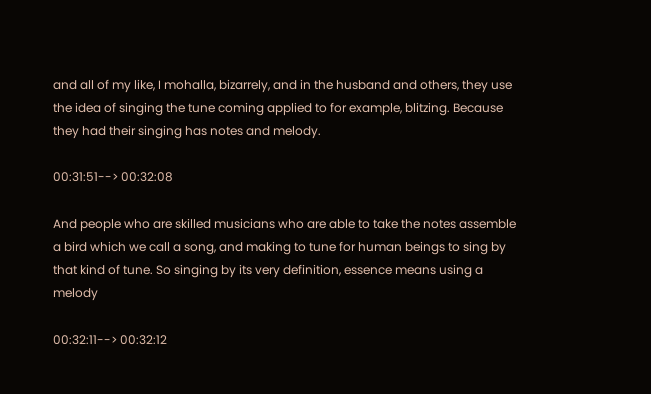and all of my like, I mohalla, bizarrely, and in the husband and others, they use the idea of singing the tune coming applied to for example, blitzing. Because they had their singing has notes and melody.

00:31:51--> 00:32:08

And people who are skilled musicians who are able to take the notes assemble a bird which we call a song, and making to tune for human beings to sing by that kind of tune. So singing by its very definition, essence means using a melody

00:32:11--> 00:32:12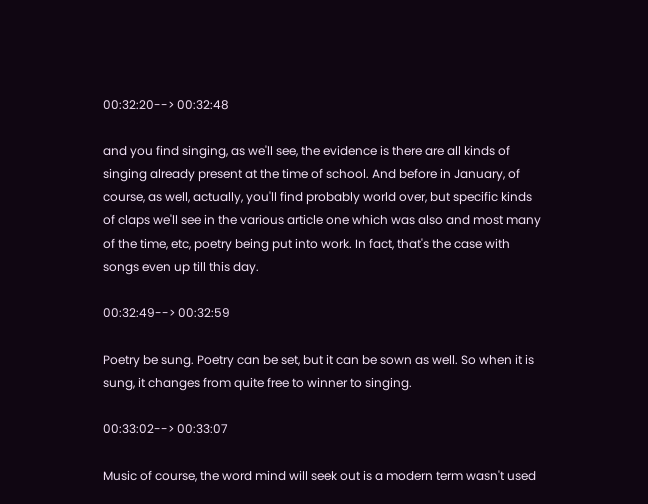00:32:20--> 00:32:48

and you find singing, as we'll see, the evidence is there are all kinds of singing already present at the time of school. And before in January, of course, as well, actually, you'll find probably world over, but specific kinds of claps we'll see in the various article one which was also and most many of the time, etc, poetry being put into work. In fact, that's the case with songs even up till this day.

00:32:49--> 00:32:59

Poetry be sung. Poetry can be set, but it can be sown as well. So when it is sung, it changes from quite free to winner to singing.

00:33:02--> 00:33:07

Music of course, the word mind will seek out is a modern term wasn't used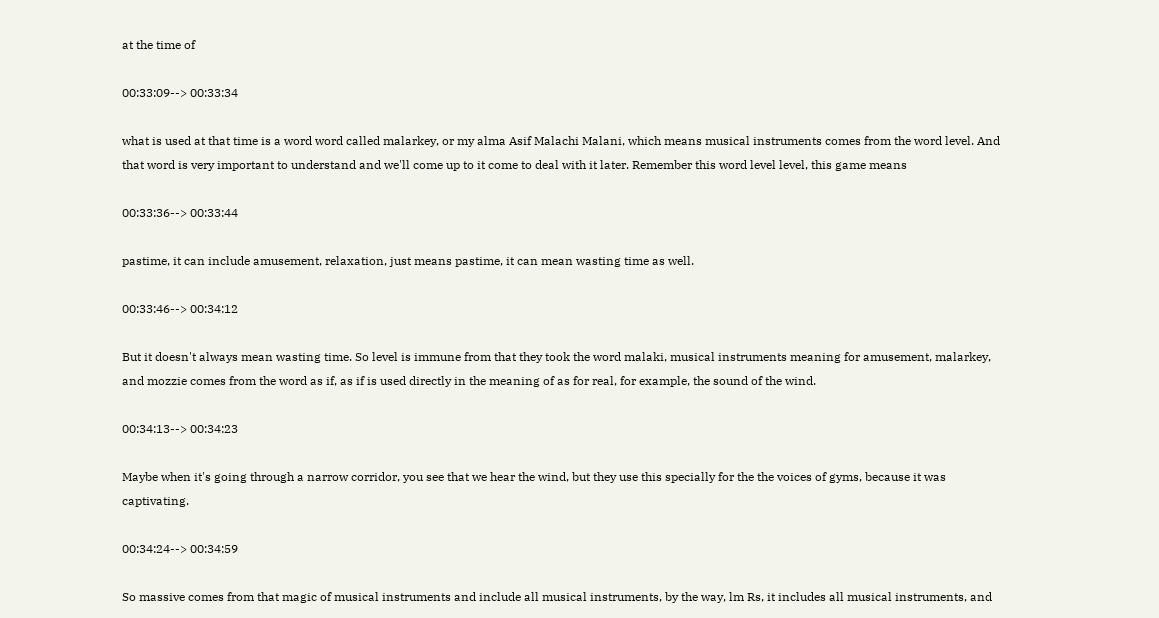at the time of

00:33:09--> 00:33:34

what is used at that time is a word word called malarkey, or my alma Asif Malachi Malani, which means musical instruments comes from the word level. And that word is very important to understand and we'll come up to it come to deal with it later. Remember this word level level, this game means

00:33:36--> 00:33:44

pastime, it can include amusement, relaxation, just means pastime, it can mean wasting time as well.

00:33:46--> 00:34:12

But it doesn't always mean wasting time. So level is immune from that they took the word malaki, musical instruments meaning for amusement, malarkey, and mozzie comes from the word as if, as if is used directly in the meaning of as for real, for example, the sound of the wind.

00:34:13--> 00:34:23

Maybe when it's going through a narrow corridor, you see that we hear the wind, but they use this specially for the the voices of gyms, because it was captivating.

00:34:24--> 00:34:59

So massive comes from that magic of musical instruments and include all musical instruments, by the way, lm Rs, it includes all musical instruments, and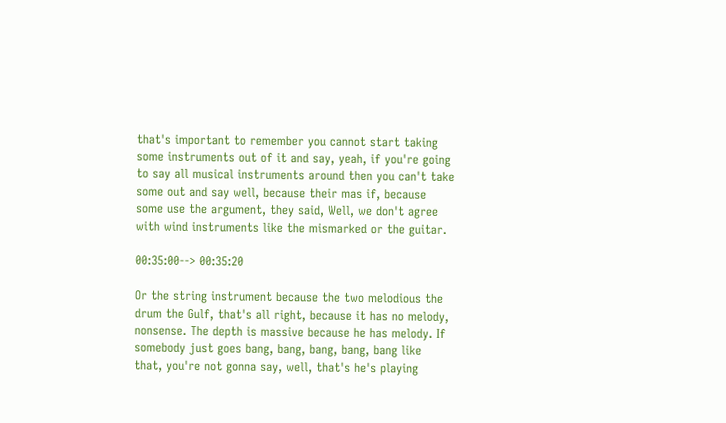that's important to remember you cannot start taking some instruments out of it and say, yeah, if you're going to say all musical instruments around then you can't take some out and say well, because their mas if, because some use the argument, they said, Well, we don't agree with wind instruments like the mismarked or the guitar.

00:35:00--> 00:35:20

Or the string instrument because the two melodious the drum the Gulf, that's all right, because it has no melody, nonsense. The depth is massive because he has melody. If somebody just goes bang, bang, bang, bang, bang like that, you're not gonna say, well, that's he's playing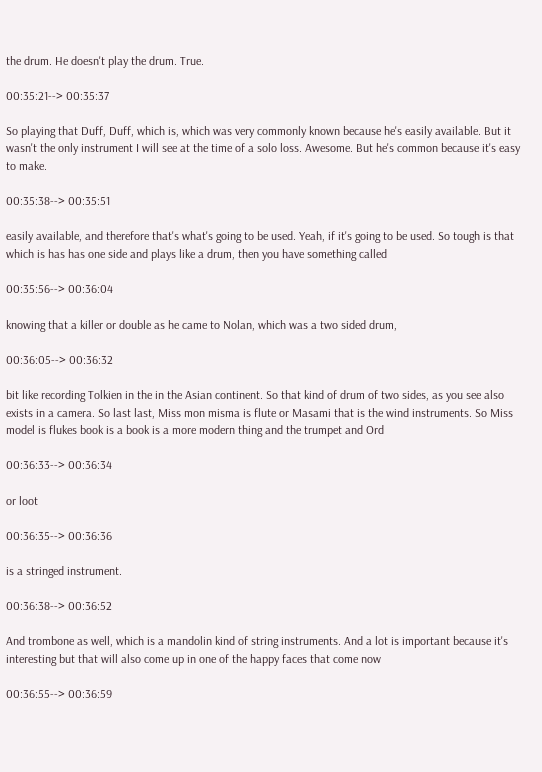the drum. He doesn't play the drum. True.

00:35:21--> 00:35:37

So playing that Duff, Duff, which is, which was very commonly known because he's easily available. But it wasn't the only instrument I will see at the time of a solo loss. Awesome. But he's common because it's easy to make.

00:35:38--> 00:35:51

easily available, and therefore that's what's going to be used. Yeah, if it's going to be used. So tough is that which is has has one side and plays like a drum, then you have something called

00:35:56--> 00:36:04

knowing that a killer or double as he came to Nolan, which was a two sided drum,

00:36:05--> 00:36:32

bit like recording Tolkien in the in the Asian continent. So that kind of drum of two sides, as you see also exists in a camera. So last last, Miss mon misma is flute or Masami that is the wind instruments. So Miss model is flukes book is a book is a more modern thing and the trumpet and Ord

00:36:33--> 00:36:34

or loot

00:36:35--> 00:36:36

is a stringed instrument.

00:36:38--> 00:36:52

And trombone as well, which is a mandolin kind of string instruments. And a lot is important because it's interesting but that will also come up in one of the happy faces that come now

00:36:55--> 00:36:59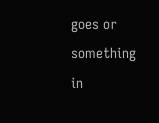goes or something in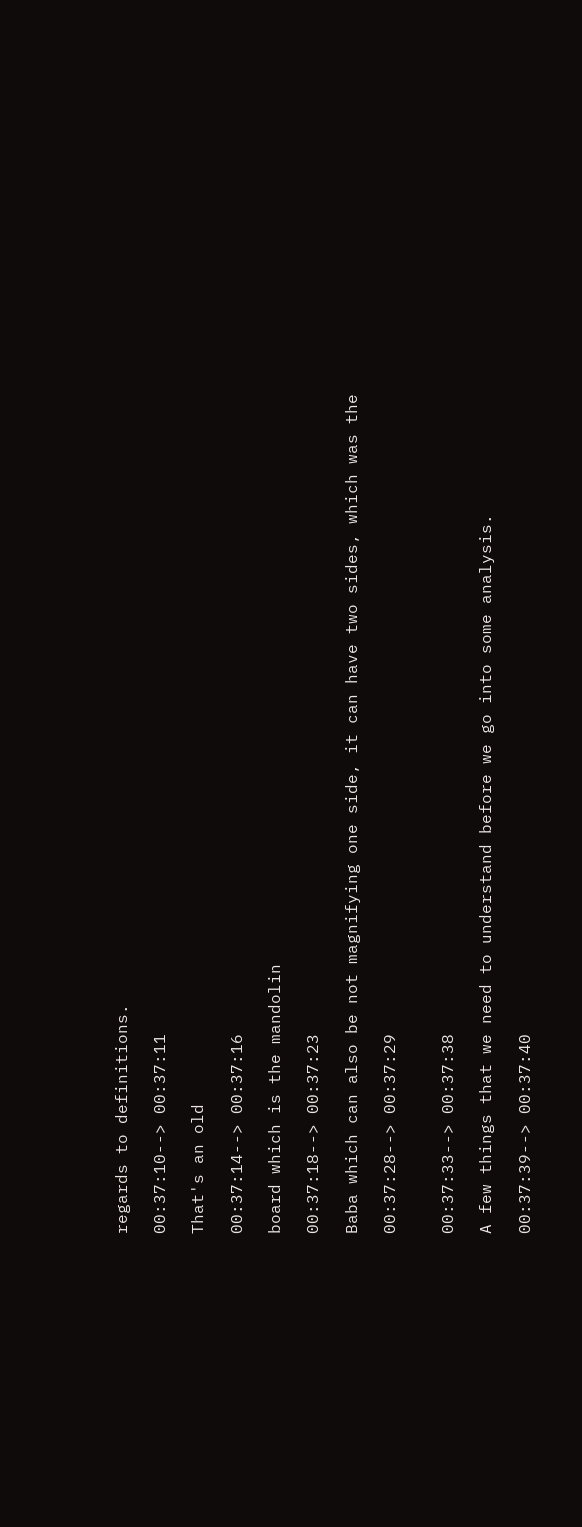regards to definitions.

00:37:10--> 00:37:11

That's an old

00:37:14--> 00:37:16

board which is the mandolin

00:37:18--> 00:37:23

Baba which can also be not magnifying one side, it can have two sides, which was the

00:37:28--> 00:37:29


00:37:33--> 00:37:38

A few things that we need to understand before we go into some analysis.

00:37:39--> 00:37:40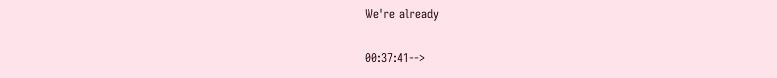We're already

00:37:41-->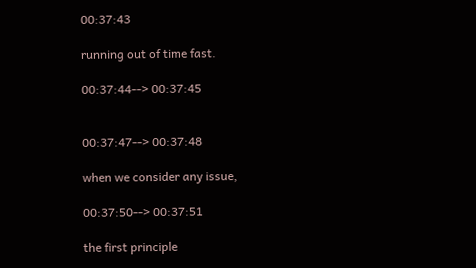00:37:43

running out of time fast.

00:37:44--> 00:37:45


00:37:47--> 00:37:48

when we consider any issue,

00:37:50--> 00:37:51

the first principle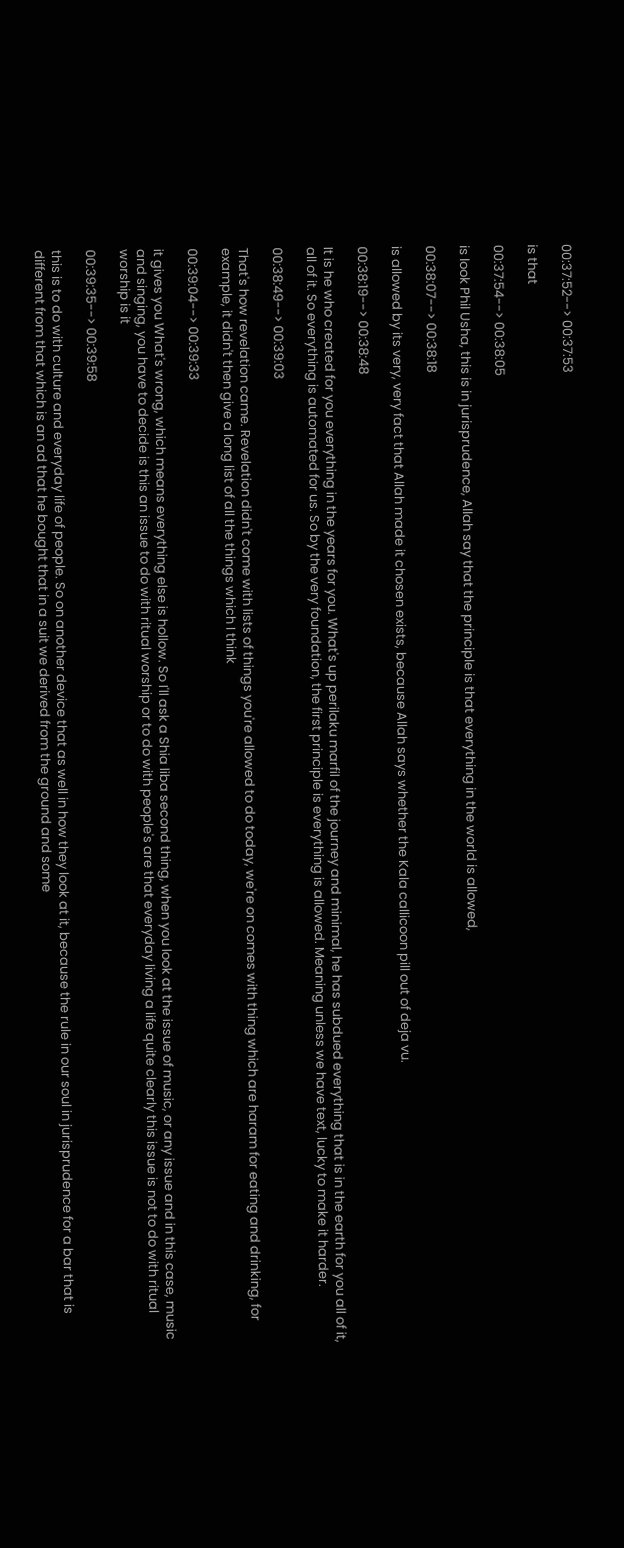00:37:52--> 00:37:53

is that

00:37:54--> 00:38:05

is look Phil Usha, this is in jurisprudence, Allah say that the principle is that everything in the world is allowed,

00:38:07--> 00:38:18

is allowed by its very, very fact that Allah made it chosen exists, because Allah says whether the Kala callicoon pill out of deja vu.

00:38:19--> 00:38:48

It is he who created for you everything in the years for you. What's up perilaku marfil of the journey and minimal, he has subdued everything that is in the earth for you all of it, all of it. So everything is automated for us. So by the very foundation, the first principle is everything is allowed. Meaning unless we have text, lucky to make it harder.

00:38:49--> 00:39:03

That's how revelation came. Revelation didn't come with lists of things you're allowed to do today, we're on comes with thing which are haram for eating and drinking, for example, it didn't then give a long list of all the things which I think

00:39:04--> 00:39:33

it gives you What's wrong, which means everything else is hollow. So I'll ask a Shia liba second thing, when you look at the issue of music, or any issue and in this case, music and singing, you have to decide is this an issue to do with ritual worship or to do with people's are that everyday living a life quite clearly this issue is not to do with ritual worship is it

00:39:35--> 00:39:58

this is to do with culture and everyday life of people. So on another device that as well in how they look at it, because the rule in our soul in jurisprudence for a bar that is different from that which is an ad that he bought that in a suit we derived from the ground and some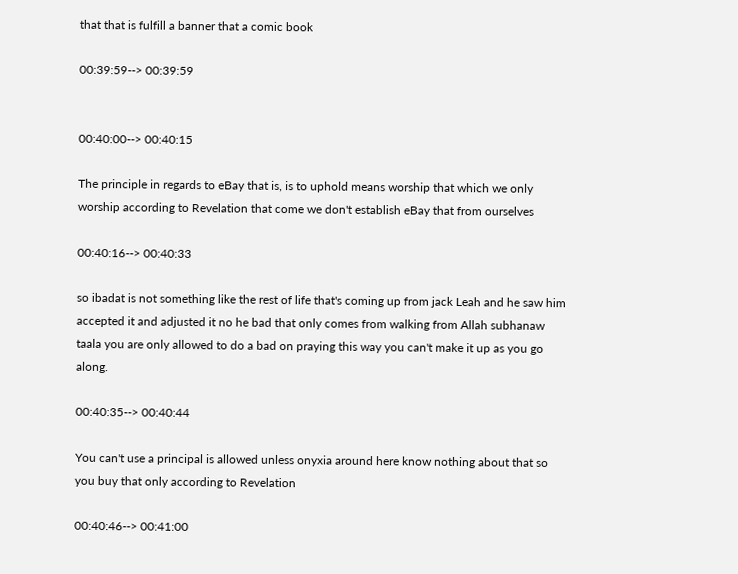that that is fulfill a banner that a comic book

00:39:59--> 00:39:59


00:40:00--> 00:40:15

The principle in regards to eBay that is, is to uphold means worship that which we only worship according to Revelation that come we don't establish eBay that from ourselves

00:40:16--> 00:40:33

so ibadat is not something like the rest of life that's coming up from jack Leah and he saw him accepted it and adjusted it no he bad that only comes from walking from Allah subhanaw taala you are only allowed to do a bad on praying this way you can't make it up as you go along.

00:40:35--> 00:40:44

You can't use a principal is allowed unless onyxia around here know nothing about that so you buy that only according to Revelation

00:40:46--> 00:41:00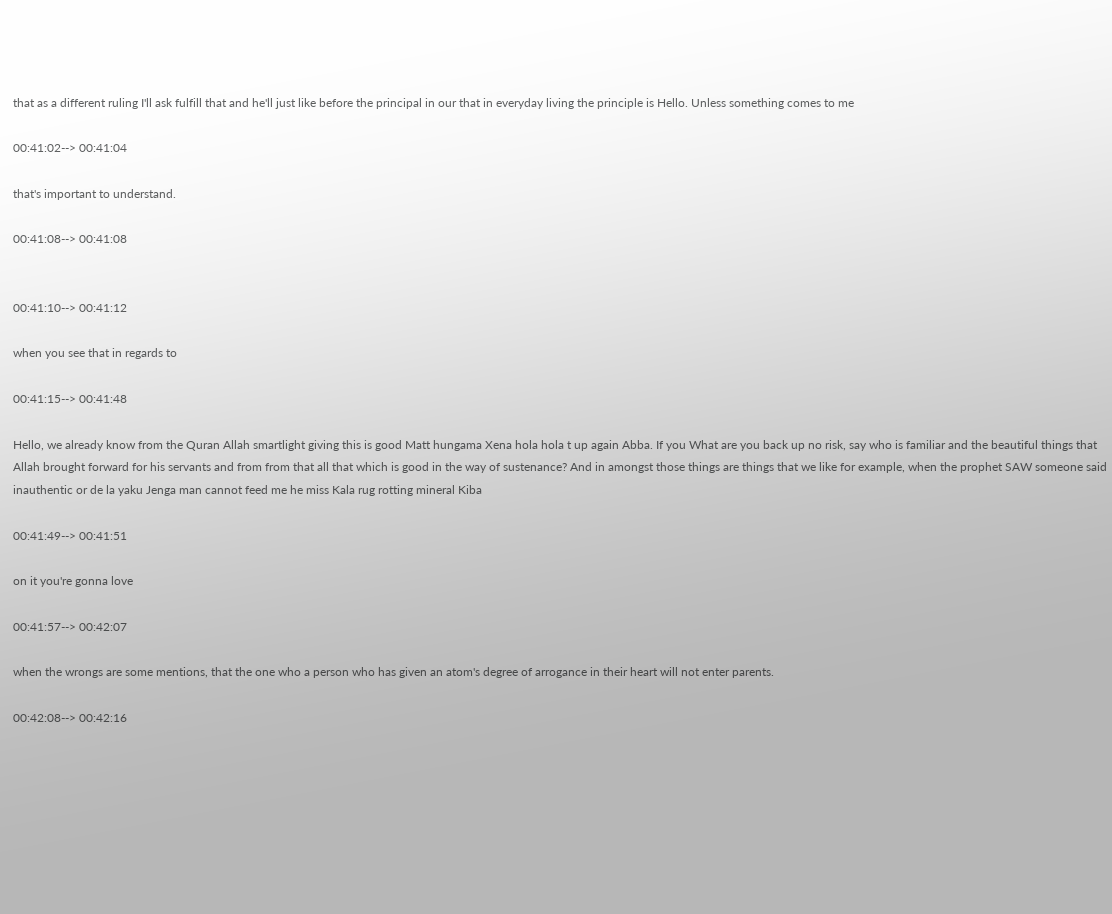that as a different ruling I'll ask fulfill that and he'll just like before the principal in our that in everyday living the principle is Hello. Unless something comes to me

00:41:02--> 00:41:04

that's important to understand.

00:41:08--> 00:41:08


00:41:10--> 00:41:12

when you see that in regards to

00:41:15--> 00:41:48

Hello, we already know from the Quran Allah smartlight giving this is good Matt hungama Xena hola hola t up again Abba. If you What are you back up no risk, say who is familiar and the beautiful things that Allah brought forward for his servants and from from that all that which is good in the way of sustenance? And in amongst those things are things that we like for example, when the prophet SAW someone said inauthentic or de la yaku Jenga man cannot feed me he miss Kala rug rotting mineral Kiba

00:41:49--> 00:41:51

on it you're gonna love

00:41:57--> 00:42:07

when the wrongs are some mentions, that the one who a person who has given an atom's degree of arrogance in their heart will not enter parents.

00:42:08--> 00:42:16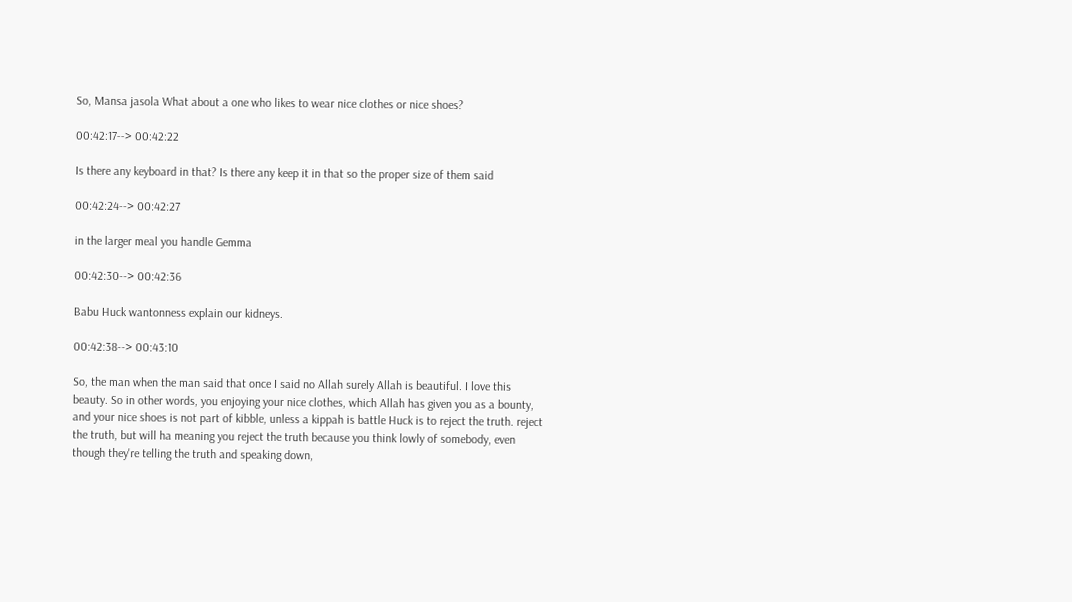So, Mansa jasola What about a one who likes to wear nice clothes or nice shoes?

00:42:17--> 00:42:22

Is there any keyboard in that? Is there any keep it in that so the proper size of them said

00:42:24--> 00:42:27

in the larger meal you handle Gemma

00:42:30--> 00:42:36

Babu Huck wantonness explain our kidneys.

00:42:38--> 00:43:10

So, the man when the man said that once I said no Allah surely Allah is beautiful. I love this beauty. So in other words, you enjoying your nice clothes, which Allah has given you as a bounty, and your nice shoes is not part of kibble, unless a kippah is battle Huck is to reject the truth. reject the truth, but will ha meaning you reject the truth because you think lowly of somebody, even though they're telling the truth and speaking down,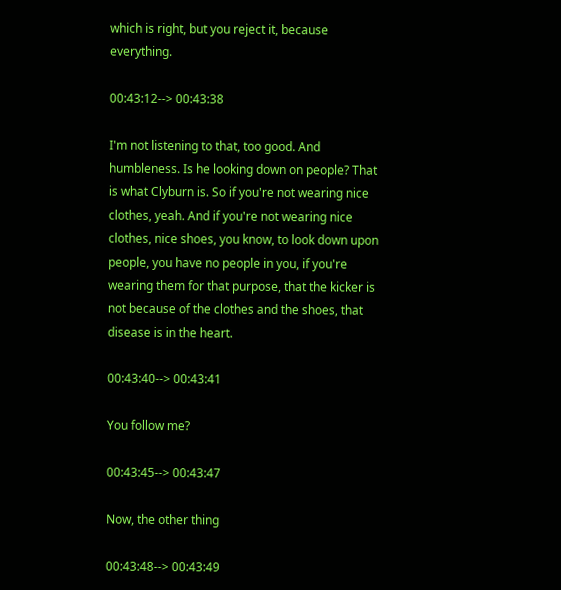which is right, but you reject it, because everything.

00:43:12--> 00:43:38

I'm not listening to that, too good. And humbleness. Is he looking down on people? That is what Clyburn is. So if you're not wearing nice clothes, yeah. And if you're not wearing nice clothes, nice shoes, you know, to look down upon people, you have no people in you, if you're wearing them for that purpose, that the kicker is not because of the clothes and the shoes, that disease is in the heart.

00:43:40--> 00:43:41

You follow me?

00:43:45--> 00:43:47

Now, the other thing

00:43:48--> 00:43:49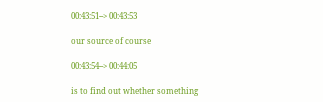00:43:51--> 00:43:53

our source of course

00:43:54--> 00:44:05

is to find out whether something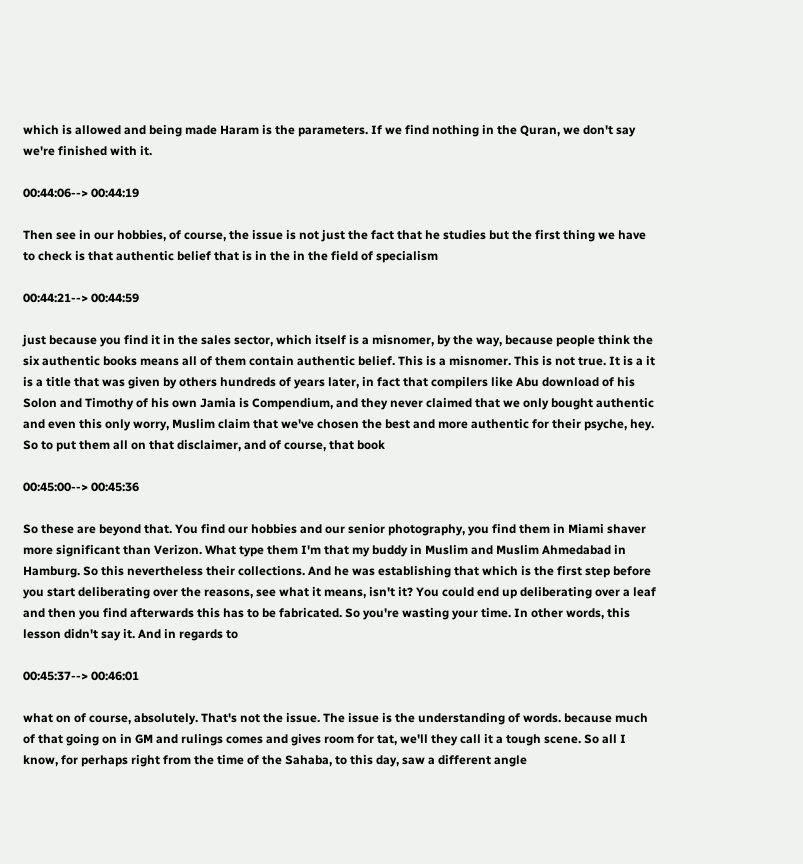which is allowed and being made Haram is the parameters. If we find nothing in the Quran, we don't say we're finished with it.

00:44:06--> 00:44:19

Then see in our hobbies, of course, the issue is not just the fact that he studies but the first thing we have to check is that authentic belief that is in the in the field of specialism

00:44:21--> 00:44:59

just because you find it in the sales sector, which itself is a misnomer, by the way, because people think the six authentic books means all of them contain authentic belief. This is a misnomer. This is not true. It is a it is a title that was given by others hundreds of years later, in fact that compilers like Abu download of his Solon and Timothy of his own Jamia is Compendium, and they never claimed that we only bought authentic and even this only worry, Muslim claim that we've chosen the best and more authentic for their psyche, hey. So to put them all on that disclaimer, and of course, that book

00:45:00--> 00:45:36

So these are beyond that. You find our hobbies and our senior photography, you find them in Miami shaver more significant than Verizon. What type them I'm that my buddy in Muslim and Muslim Ahmedabad in Hamburg. So this nevertheless their collections. And he was establishing that which is the first step before you start deliberating over the reasons, see what it means, isn't it? You could end up deliberating over a leaf and then you find afterwards this has to be fabricated. So you're wasting your time. In other words, this lesson didn't say it. And in regards to

00:45:37--> 00:46:01

what on of course, absolutely. That's not the issue. The issue is the understanding of words. because much of that going on in GM and rulings comes and gives room for tat, we'll they call it a tough scene. So all I know, for perhaps right from the time of the Sahaba, to this day, saw a different angle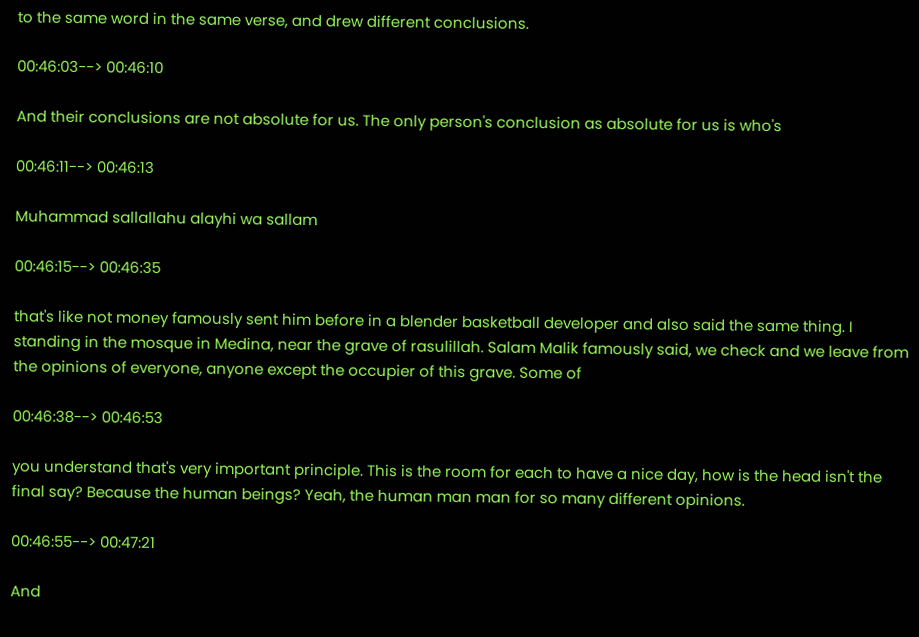to the same word in the same verse, and drew different conclusions.

00:46:03--> 00:46:10

And their conclusions are not absolute for us. The only person's conclusion as absolute for us is who's

00:46:11--> 00:46:13

Muhammad sallallahu alayhi wa sallam

00:46:15--> 00:46:35

that's like not money famously sent him before in a blender basketball developer and also said the same thing. I standing in the mosque in Medina, near the grave of rasulillah. Salam Malik famously said, we check and we leave from the opinions of everyone, anyone except the occupier of this grave. Some of

00:46:38--> 00:46:53

you understand that's very important principle. This is the room for each to have a nice day, how is the head isn't the final say? Because the human beings? Yeah, the human man man for so many different opinions.

00:46:55--> 00:47:21

And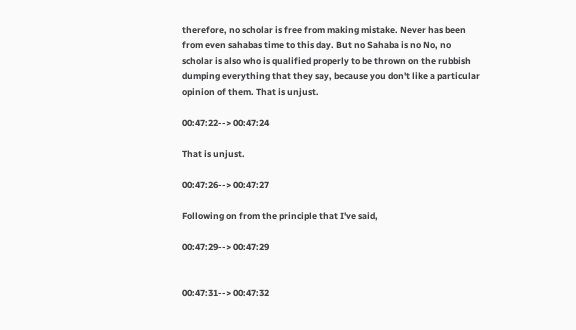therefore, no scholar is free from making mistake. Never has been from even sahabas time to this day. But no Sahaba is no No, no scholar is also who is qualified properly to be thrown on the rubbish dumping everything that they say, because you don't like a particular opinion of them. That is unjust.

00:47:22--> 00:47:24

That is unjust.

00:47:26--> 00:47:27

Following on from the principle that I've said,

00:47:29--> 00:47:29


00:47:31--> 00:47:32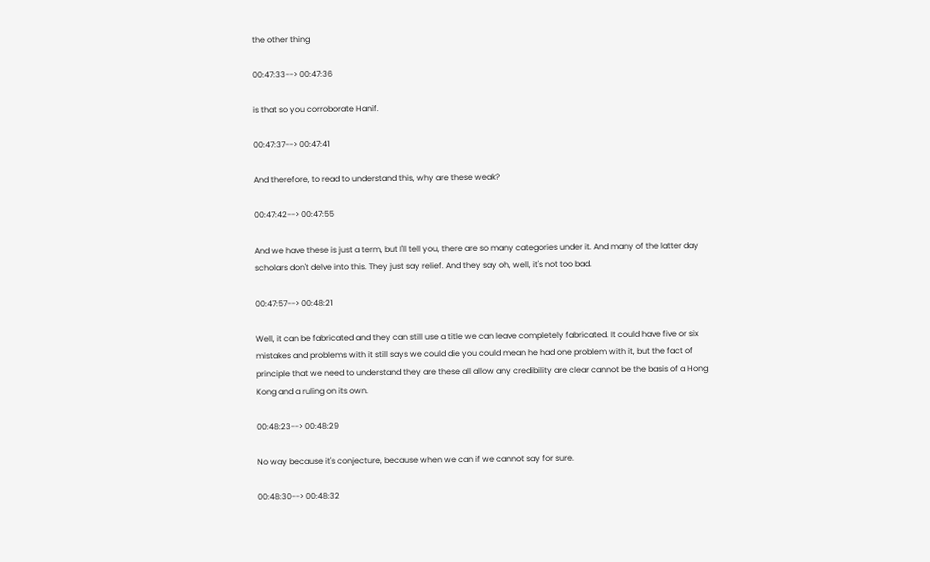the other thing

00:47:33--> 00:47:36

is that so you corroborate Hanif.

00:47:37--> 00:47:41

And therefore, to read to understand this, why are these weak?

00:47:42--> 00:47:55

And we have these is just a term, but I'll tell you, there are so many categories under it. And many of the latter day scholars don't delve into this. They just say relief. And they say oh, well, it's not too bad.

00:47:57--> 00:48:21

Well, it can be fabricated and they can still use a title we can leave completely fabricated. It could have five or six mistakes and problems with it still says we could die you could mean he had one problem with it, but the fact of principle that we need to understand they are these all allow any credibility are clear cannot be the basis of a Hong Kong and a ruling on its own.

00:48:23--> 00:48:29

No way because it's conjecture, because when we can if we cannot say for sure.

00:48:30--> 00:48:32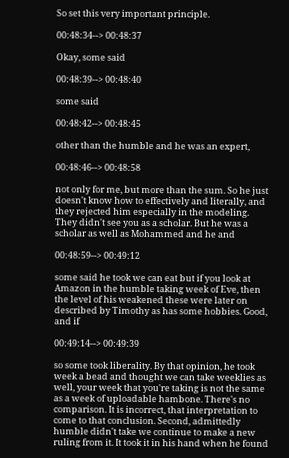So set this very important principle.

00:48:34--> 00:48:37

Okay, some said

00:48:39--> 00:48:40

some said

00:48:42--> 00:48:45

other than the humble and he was an expert,

00:48:46--> 00:48:58

not only for me, but more than the sum. So he just doesn't know how to effectively and literally, and they rejected him especially in the modeling. They didn't see you as a scholar. But he was a scholar as well as Mohammed and he and

00:48:59--> 00:49:12

some said he took we can eat but if you look at Amazon in the humble taking week of Eve, then the level of his weakened these were later on described by Timothy as has some hobbies. Good, and if

00:49:14--> 00:49:39

so some took liberality. By that opinion, he took week a bead and thought we can take weeklies as well, your week that you're taking is not the same as a week of uploadable hambone. There's no comparison. It is incorrect, that interpretation to come to that conclusion. Second, admittedly humble didn't take we continue to make a new ruling from it. It took it in his hand when he found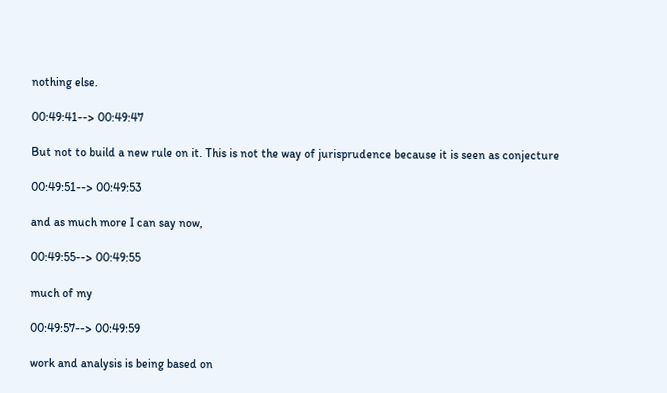nothing else.

00:49:41--> 00:49:47

But not to build a new rule on it. This is not the way of jurisprudence because it is seen as conjecture

00:49:51--> 00:49:53

and as much more I can say now,

00:49:55--> 00:49:55

much of my

00:49:57--> 00:49:59

work and analysis is being based on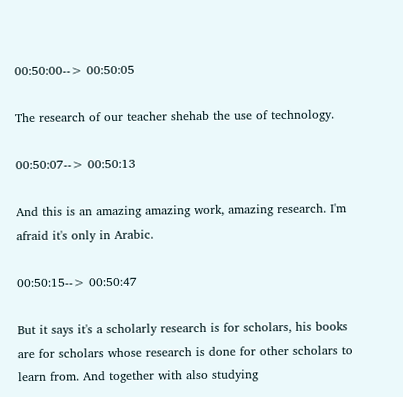00:50:00--> 00:50:05

The research of our teacher shehab the use of technology.

00:50:07--> 00:50:13

And this is an amazing amazing work, amazing research. I'm afraid it's only in Arabic.

00:50:15--> 00:50:47

But it says it's a scholarly research is for scholars, his books are for scholars whose research is done for other scholars to learn from. And together with also studying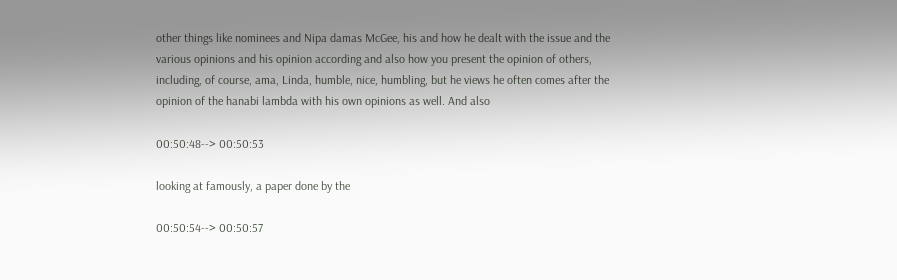other things like nominees and Nipa damas McGee, his and how he dealt with the issue and the various opinions and his opinion according and also how you present the opinion of others, including, of course, ama, Linda, humble, nice, humbling, but he views he often comes after the opinion of the hanabi lambda with his own opinions as well. And also

00:50:48--> 00:50:53

looking at famously, a paper done by the

00:50:54--> 00:50:57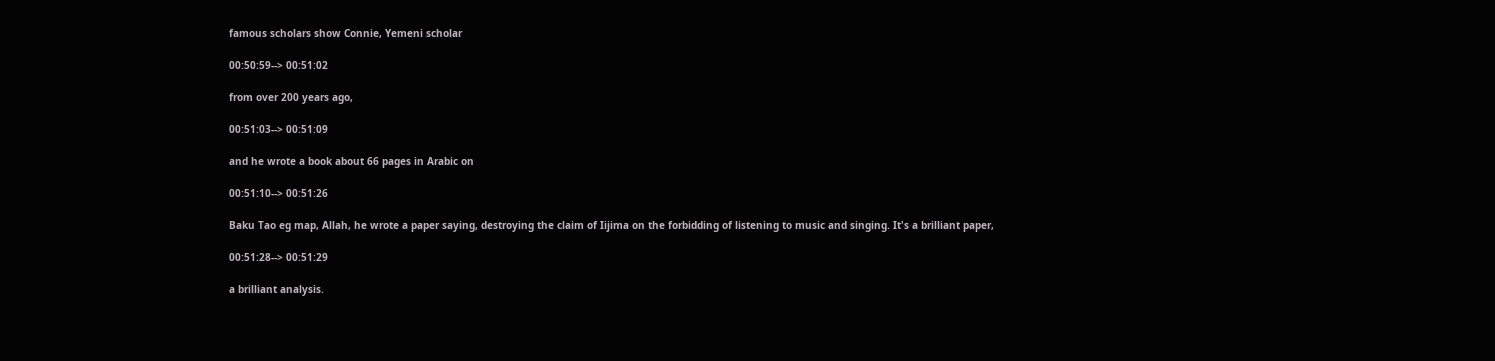famous scholars show Connie, Yemeni scholar

00:50:59--> 00:51:02

from over 200 years ago,

00:51:03--> 00:51:09

and he wrote a book about 66 pages in Arabic on

00:51:10--> 00:51:26

Baku Tao eg map, Allah, he wrote a paper saying, destroying the claim of Iijima on the forbidding of listening to music and singing. It's a brilliant paper,

00:51:28--> 00:51:29

a brilliant analysis.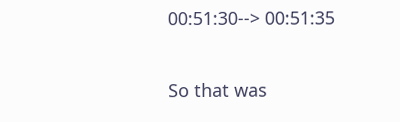00:51:30--> 00:51:35

So that was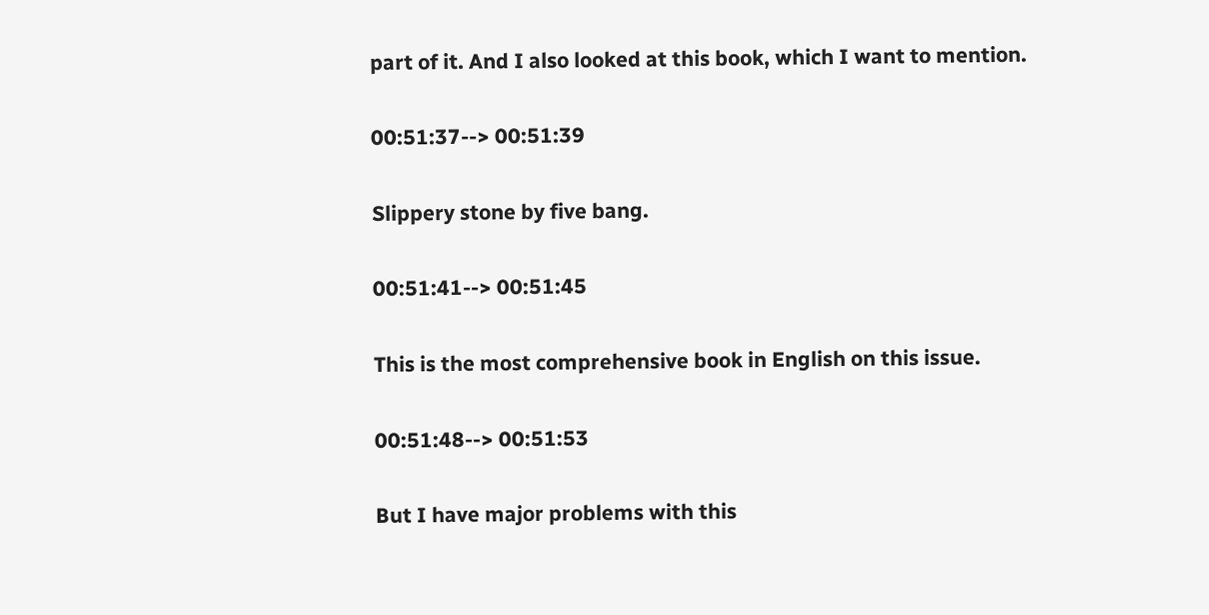part of it. And I also looked at this book, which I want to mention.

00:51:37--> 00:51:39

Slippery stone by five bang.

00:51:41--> 00:51:45

This is the most comprehensive book in English on this issue.

00:51:48--> 00:51:53

But I have major problems with this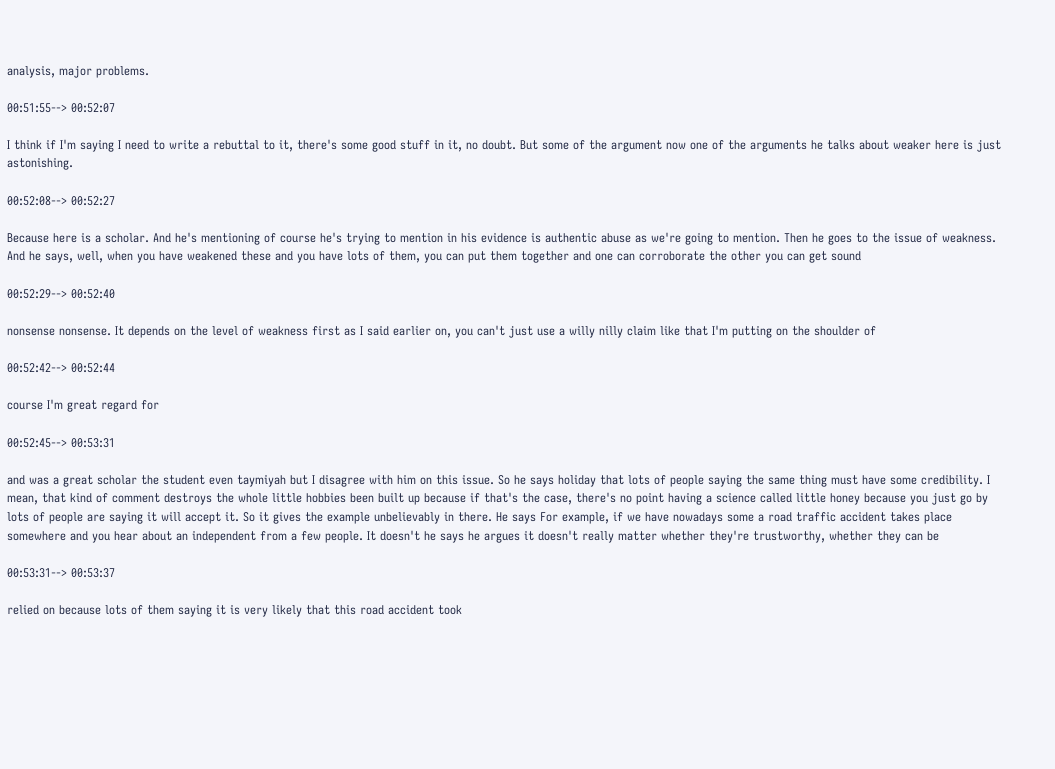analysis, major problems.

00:51:55--> 00:52:07

I think if I'm saying I need to write a rebuttal to it, there's some good stuff in it, no doubt. But some of the argument now one of the arguments he talks about weaker here is just astonishing.

00:52:08--> 00:52:27

Because here is a scholar. And he's mentioning of course he's trying to mention in his evidence is authentic abuse as we're going to mention. Then he goes to the issue of weakness. And he says, well, when you have weakened these and you have lots of them, you can put them together and one can corroborate the other you can get sound

00:52:29--> 00:52:40

nonsense nonsense. It depends on the level of weakness first as I said earlier on, you can't just use a willy nilly claim like that I'm putting on the shoulder of

00:52:42--> 00:52:44

course I'm great regard for

00:52:45--> 00:53:31

and was a great scholar the student even taymiyah but I disagree with him on this issue. So he says holiday that lots of people saying the same thing must have some credibility. I mean, that kind of comment destroys the whole little hobbies been built up because if that's the case, there's no point having a science called little honey because you just go by lots of people are saying it will accept it. So it gives the example unbelievably in there. He says For example, if we have nowadays some a road traffic accident takes place somewhere and you hear about an independent from a few people. It doesn't he says he argues it doesn't really matter whether they're trustworthy, whether they can be

00:53:31--> 00:53:37

relied on because lots of them saying it is very likely that this road accident took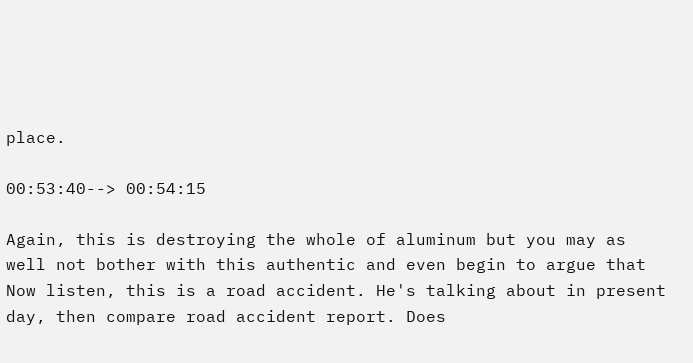place.

00:53:40--> 00:54:15

Again, this is destroying the whole of aluminum but you may as well not bother with this authentic and even begin to argue that Now listen, this is a road accident. He's talking about in present day, then compare road accident report. Does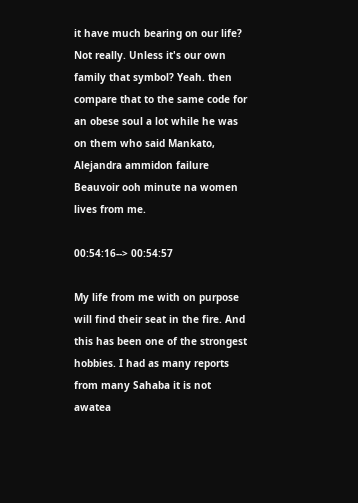it have much bearing on our life? Not really. Unless it's our own family that symbol? Yeah. then compare that to the same code for an obese soul a lot while he was on them who said Mankato, Alejandra ammidon failure Beauvoir ooh minute na women lives from me.

00:54:16--> 00:54:57

My life from me with on purpose will find their seat in the fire. And this has been one of the strongest hobbies. I had as many reports from many Sahaba it is not awatea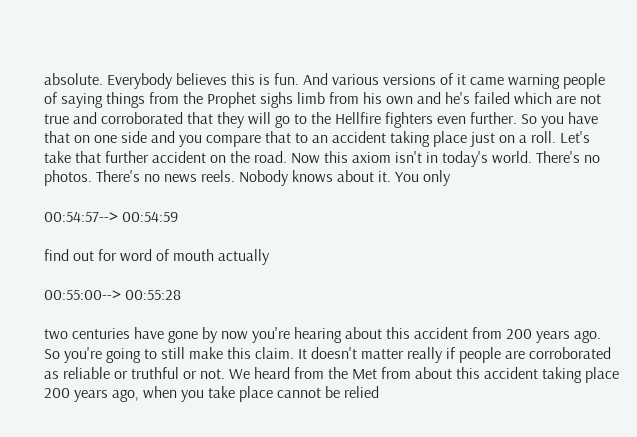absolute. Everybody believes this is fun. And various versions of it came warning people of saying things from the Prophet sighs limb from his own and he's failed which are not true and corroborated that they will go to the Hellfire fighters even further. So you have that on one side and you compare that to an accident taking place just on a roll. Let's take that further accident on the road. Now this axiom isn't in today's world. There's no photos. There's no news reels. Nobody knows about it. You only

00:54:57--> 00:54:59

find out for word of mouth actually

00:55:00--> 00:55:28

two centuries have gone by now you're hearing about this accident from 200 years ago. So you're going to still make this claim. It doesn't matter really if people are corroborated as reliable or truthful or not. We heard from the Met from about this accident taking place 200 years ago, when you take place cannot be relied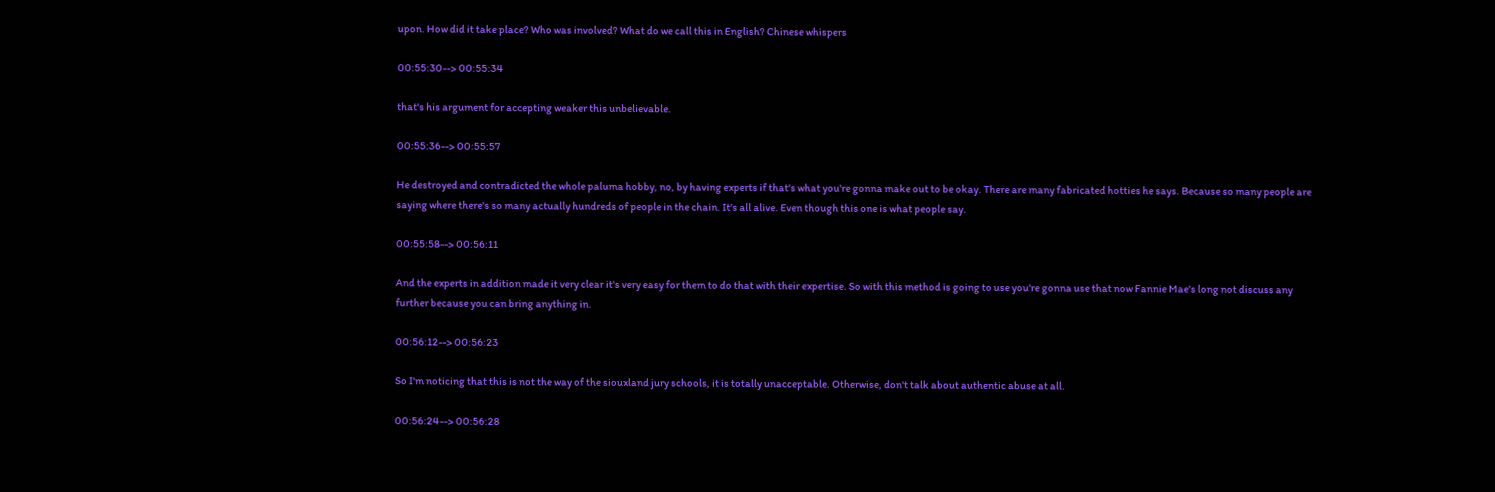upon. How did it take place? Who was involved? What do we call this in English? Chinese whispers

00:55:30--> 00:55:34

that's his argument for accepting weaker this unbelievable.

00:55:36--> 00:55:57

He destroyed and contradicted the whole paluma hobby, no, by having experts if that's what you're gonna make out to be okay. There are many fabricated hotties he says. Because so many people are saying where there's so many actually hundreds of people in the chain. It's all alive. Even though this one is what people say.

00:55:58--> 00:56:11

And the experts in addition made it very clear it's very easy for them to do that with their expertise. So with this method is going to use you're gonna use that now Fannie Mae's long not discuss any further because you can bring anything in.

00:56:12--> 00:56:23

So I'm noticing that this is not the way of the siouxland jury schools, it is totally unacceptable. Otherwise, don't talk about authentic abuse at all.

00:56:24--> 00:56:28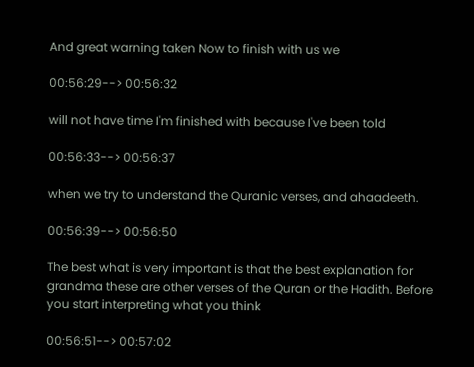And great warning taken Now to finish with us we

00:56:29--> 00:56:32

will not have time I'm finished with because I've been told

00:56:33--> 00:56:37

when we try to understand the Quranic verses, and ahaadeeth.

00:56:39--> 00:56:50

The best what is very important is that the best explanation for grandma these are other verses of the Quran or the Hadith. Before you start interpreting what you think

00:56:51--> 00:57:02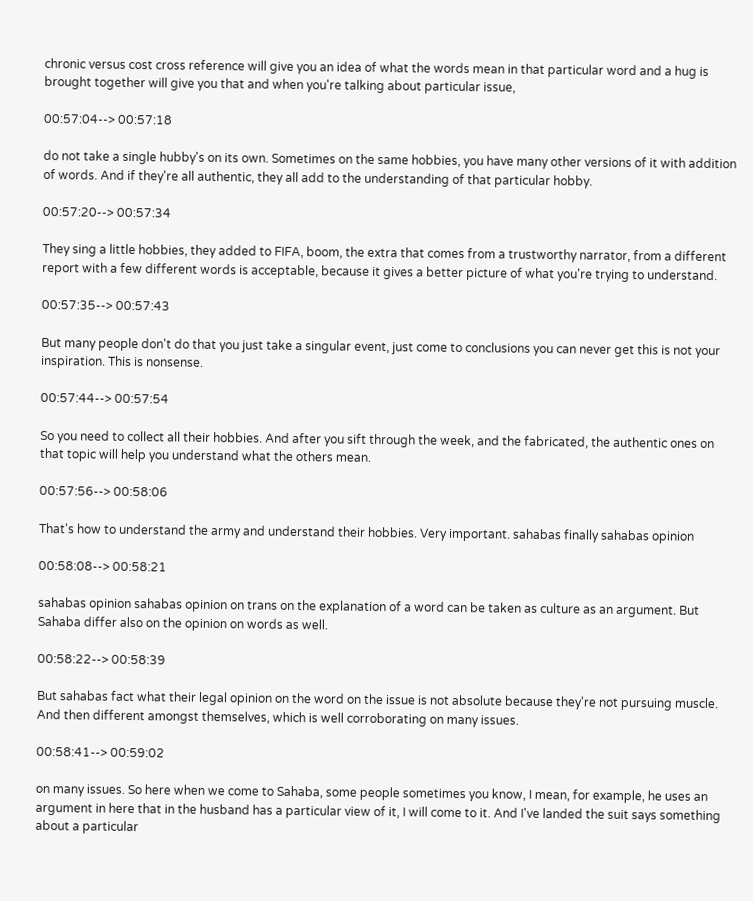chronic versus cost cross reference will give you an idea of what the words mean in that particular word and a hug is brought together will give you that and when you're talking about particular issue,

00:57:04--> 00:57:18

do not take a single hubby's on its own. Sometimes on the same hobbies, you have many other versions of it with addition of words. And if they're all authentic, they all add to the understanding of that particular hobby.

00:57:20--> 00:57:34

They sing a little hobbies, they added to FIFA, boom, the extra that comes from a trustworthy narrator, from a different report with a few different words is acceptable, because it gives a better picture of what you're trying to understand.

00:57:35--> 00:57:43

But many people don't do that you just take a singular event, just come to conclusions you can never get this is not your inspiration. This is nonsense.

00:57:44--> 00:57:54

So you need to collect all their hobbies. And after you sift through the week, and the fabricated, the authentic ones on that topic will help you understand what the others mean.

00:57:56--> 00:58:06

That's how to understand the army and understand their hobbies. Very important. sahabas finally sahabas opinion

00:58:08--> 00:58:21

sahabas opinion sahabas opinion on trans on the explanation of a word can be taken as culture as an argument. But Sahaba differ also on the opinion on words as well.

00:58:22--> 00:58:39

But sahabas fact what their legal opinion on the word on the issue is not absolute because they're not pursuing muscle. And then different amongst themselves, which is well corroborating on many issues.

00:58:41--> 00:59:02

on many issues. So here when we come to Sahaba, some people sometimes you know, I mean, for example, he uses an argument in here that in the husband has a particular view of it, I will come to it. And I've landed the suit says something about a particular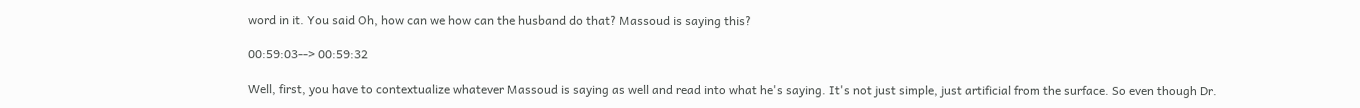word in it. You said Oh, how can we how can the husband do that? Massoud is saying this?

00:59:03--> 00:59:32

Well, first, you have to contextualize whatever Massoud is saying as well and read into what he's saying. It's not just simple, just artificial from the surface. So even though Dr.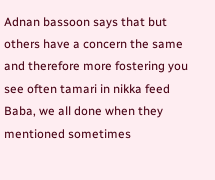Adnan bassoon says that but others have a concern the same and therefore more fostering you see often tamari in nikka feed Baba, we all done when they mentioned sometimes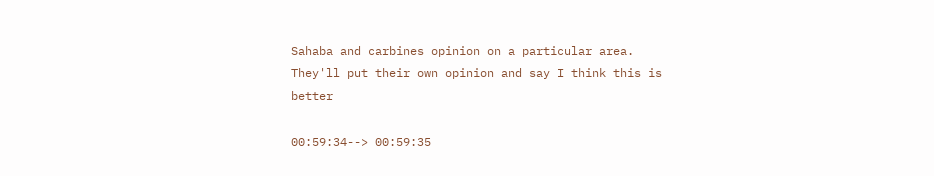Sahaba and carbines opinion on a particular area. They'll put their own opinion and say I think this is better

00:59:34--> 00:59:35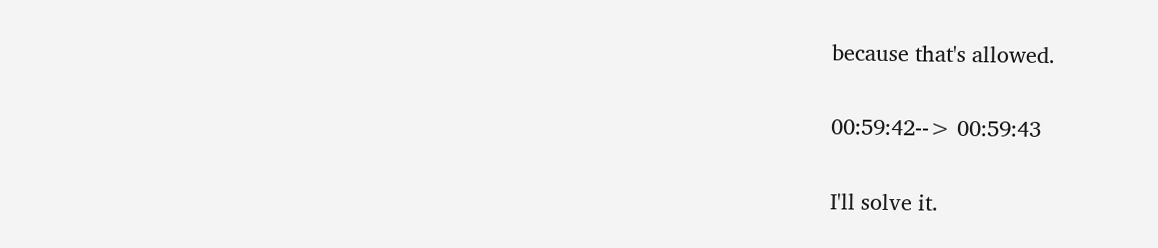because that's allowed.

00:59:42--> 00:59:43

I'll solve it.